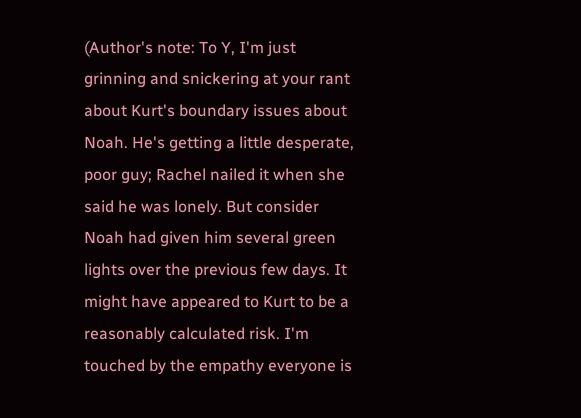(Author's note: To Y, I'm just grinning and snickering at your rant about Kurt's boundary issues about Noah. He's getting a little desperate, poor guy; Rachel nailed it when she said he was lonely. But consider Noah had given him several green lights over the previous few days. It might have appeared to Kurt to be a reasonably calculated risk. I'm touched by the empathy everyone is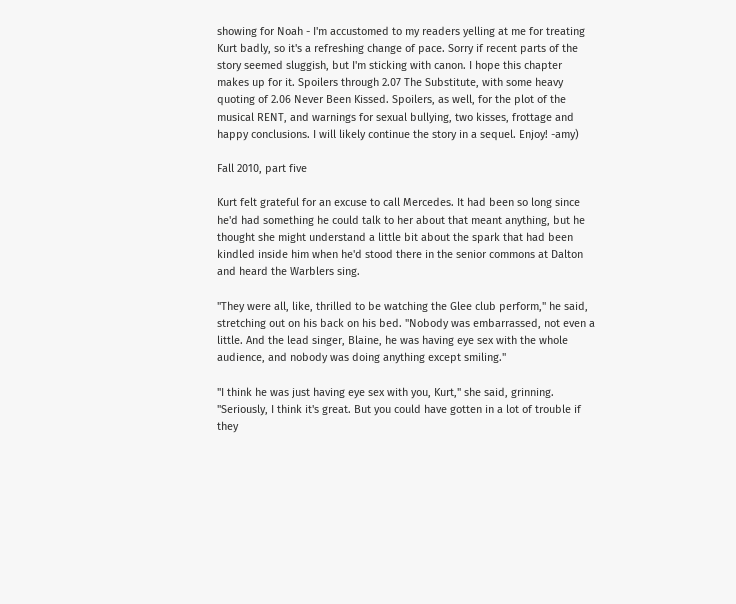showing for Noah - I'm accustomed to my readers yelling at me for treating Kurt badly, so it's a refreshing change of pace. Sorry if recent parts of the story seemed sluggish, but I'm sticking with canon. I hope this chapter makes up for it. Spoilers through 2.07 The Substitute, with some heavy quoting of 2.06 Never Been Kissed. Spoilers, as well, for the plot of the musical RENT, and warnings for sexual bullying, two kisses, frottage and happy conclusions. I will likely continue the story in a sequel. Enjoy! -amy)

Fall 2010, part five

Kurt felt grateful for an excuse to call Mercedes. It had been so long since he'd had something he could talk to her about that meant anything, but he thought she might understand a little bit about the spark that had been kindled inside him when he'd stood there in the senior commons at Dalton and heard the Warblers sing.

"They were all, like, thrilled to be watching the Glee club perform," he said, stretching out on his back on his bed. "Nobody was embarrassed, not even a little. And the lead singer, Blaine, he was having eye sex with the whole audience, and nobody was doing anything except smiling."

"I think he was just having eye sex with you, Kurt," she said, grinning. "Seriously, I think it's great. But you could have gotten in a lot of trouble if they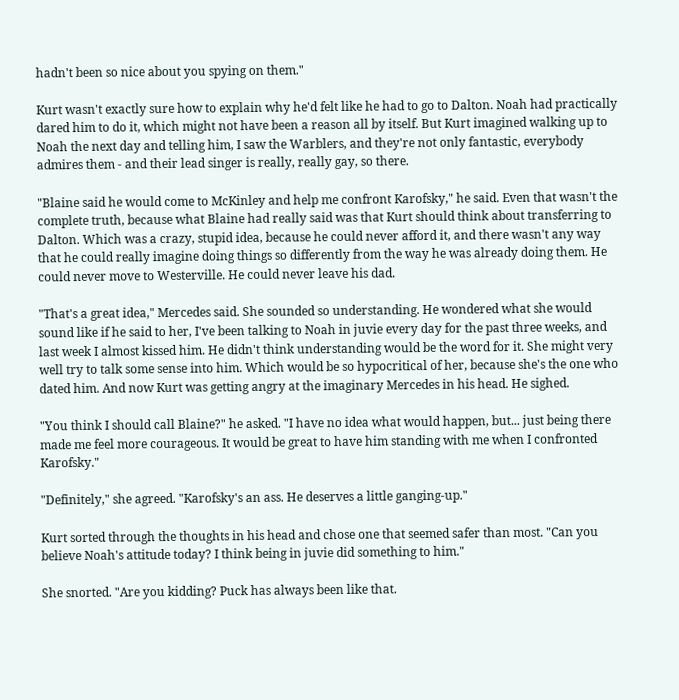hadn't been so nice about you spying on them."

Kurt wasn't exactly sure how to explain why he'd felt like he had to go to Dalton. Noah had practically dared him to do it, which might not have been a reason all by itself. But Kurt imagined walking up to Noah the next day and telling him, I saw the Warblers, and they're not only fantastic, everybody admires them - and their lead singer is really, really gay, so there.

"Blaine said he would come to McKinley and help me confront Karofsky," he said. Even that wasn't the complete truth, because what Blaine had really said was that Kurt should think about transferring to Dalton. Which was a crazy, stupid idea, because he could never afford it, and there wasn't any way that he could really imagine doing things so differently from the way he was already doing them. He could never move to Westerville. He could never leave his dad.

"That's a great idea," Mercedes said. She sounded so understanding. He wondered what she would sound like if he said to her, I've been talking to Noah in juvie every day for the past three weeks, and last week I almost kissed him. He didn't think understanding would be the word for it. She might very well try to talk some sense into him. Which would be so hypocritical of her, because she's the one who dated him. And now Kurt was getting angry at the imaginary Mercedes in his head. He sighed.

"You think I should call Blaine?" he asked. "I have no idea what would happen, but... just being there made me feel more courageous. It would be great to have him standing with me when I confronted Karofsky."

"Definitely," she agreed. "Karofsky's an ass. He deserves a little ganging-up."

Kurt sorted through the thoughts in his head and chose one that seemed safer than most. "Can you believe Noah's attitude today? I think being in juvie did something to him."

She snorted. "Are you kidding? Puck has always been like that.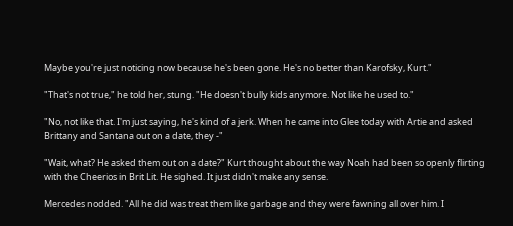Maybe you're just noticing now because he's been gone. He's no better than Karofsky, Kurt."

"That's not true," he told her, stung. "He doesn't bully kids anymore. Not like he used to."

"No, not like that. I'm just saying, he's kind of a jerk. When he came into Glee today with Artie and asked Brittany and Santana out on a date, they -"

"Wait, what? He asked them out on a date?" Kurt thought about the way Noah had been so openly flirting with the Cheerios in Brit Lit. He sighed. It just didn't make any sense.

Mercedes nodded. "All he did was treat them like garbage and they were fawning all over him. I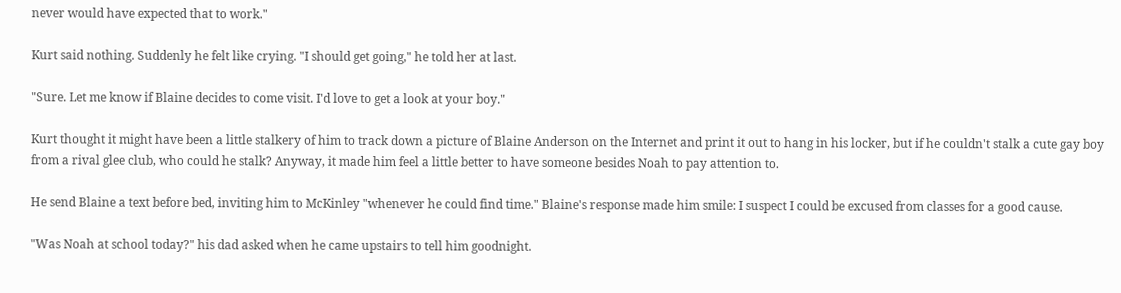never would have expected that to work."

Kurt said nothing. Suddenly he felt like crying. "I should get going," he told her at last.

"Sure. Let me know if Blaine decides to come visit. I'd love to get a look at your boy."

Kurt thought it might have been a little stalkery of him to track down a picture of Blaine Anderson on the Internet and print it out to hang in his locker, but if he couldn't stalk a cute gay boy from a rival glee club, who could he stalk? Anyway, it made him feel a little better to have someone besides Noah to pay attention to.

He send Blaine a text before bed, inviting him to McKinley "whenever he could find time." Blaine's response made him smile: I suspect I could be excused from classes for a good cause.

"Was Noah at school today?" his dad asked when he came upstairs to tell him goodnight.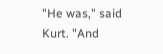"He was," said Kurt. "And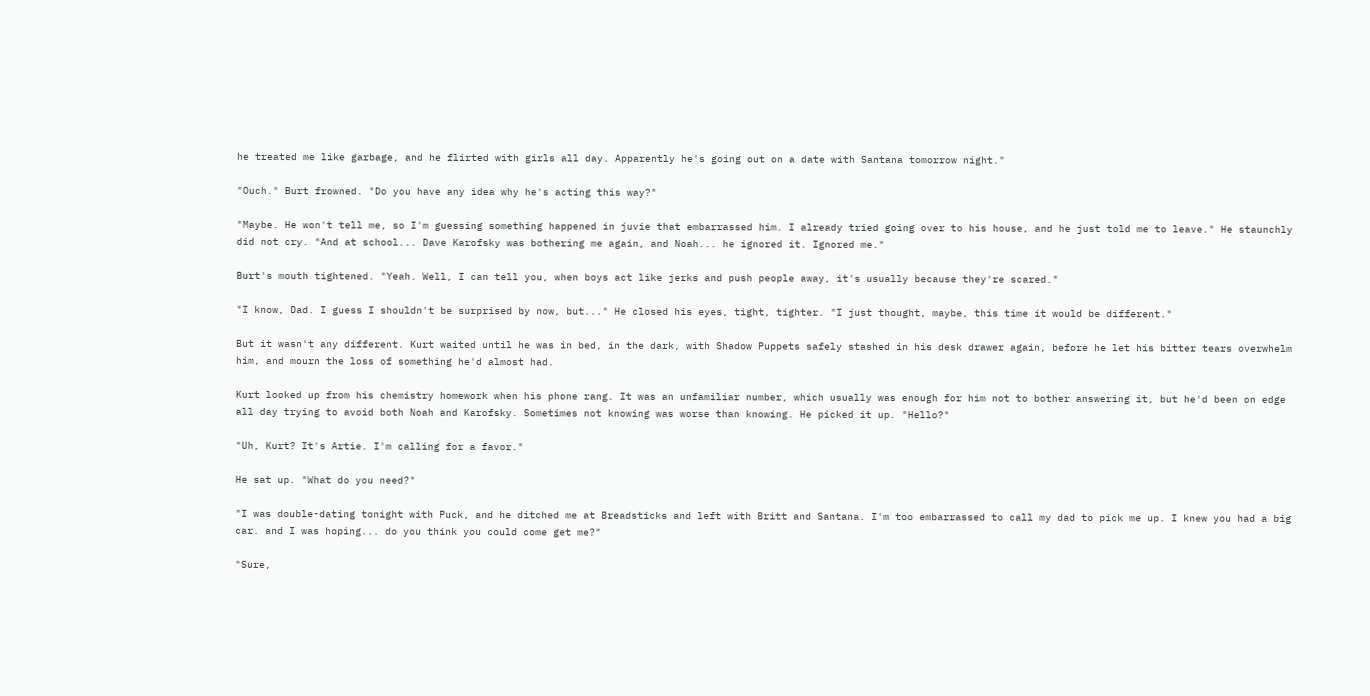he treated me like garbage, and he flirted with girls all day. Apparently he's going out on a date with Santana tomorrow night."

"Ouch." Burt frowned. "Do you have any idea why he's acting this way?"

"Maybe. He won't tell me, so I'm guessing something happened in juvie that embarrassed him. I already tried going over to his house, and he just told me to leave." He staunchly did not cry. "And at school... Dave Karofsky was bothering me again, and Noah... he ignored it. Ignored me."

Burt's mouth tightened. "Yeah. Well, I can tell you, when boys act like jerks and push people away, it's usually because they're scared."

"I know, Dad. I guess I shouldn't be surprised by now, but..." He closed his eyes, tight, tighter. "I just thought, maybe, this time it would be different."

But it wasn't any different. Kurt waited until he was in bed, in the dark, with Shadow Puppets safely stashed in his desk drawer again, before he let his bitter tears overwhelm him, and mourn the loss of something he'd almost had.

Kurt looked up from his chemistry homework when his phone rang. It was an unfamiliar number, which usually was enough for him not to bother answering it, but he'd been on edge all day trying to avoid both Noah and Karofsky. Sometimes not knowing was worse than knowing. He picked it up. "Hello?"

"Uh, Kurt? It's Artie. I'm calling for a favor."

He sat up. "What do you need?"

"I was double-dating tonight with Puck, and he ditched me at Breadsticks and left with Britt and Santana. I'm too embarrassed to call my dad to pick me up. I knew you had a big car. and I was hoping... do you think you could come get me?"

"Sure,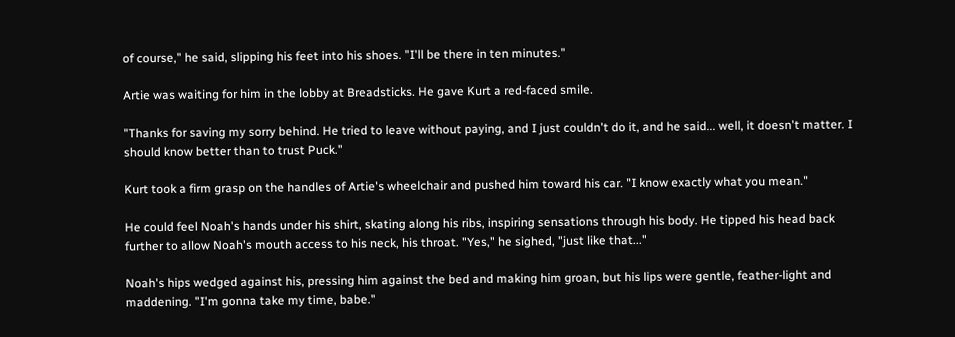of course," he said, slipping his feet into his shoes. "I'll be there in ten minutes."

Artie was waiting for him in the lobby at Breadsticks. He gave Kurt a red-faced smile.

"Thanks for saving my sorry behind. He tried to leave without paying, and I just couldn't do it, and he said... well, it doesn't matter. I should know better than to trust Puck."

Kurt took a firm grasp on the handles of Artie's wheelchair and pushed him toward his car. "I know exactly what you mean."

He could feel Noah's hands under his shirt, skating along his ribs, inspiring sensations through his body. He tipped his head back further to allow Noah's mouth access to his neck, his throat. "Yes," he sighed, "just like that..."

Noah's hips wedged against his, pressing him against the bed and making him groan, but his lips were gentle, feather-light and maddening. "I'm gonna take my time, babe."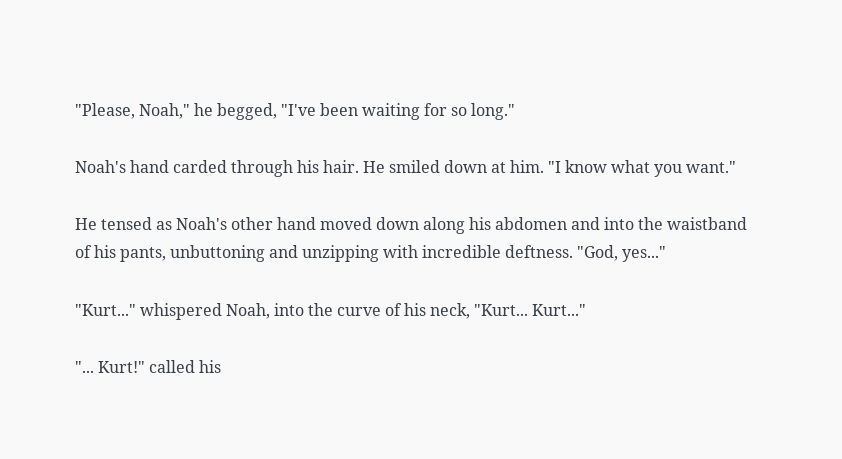"Please, Noah," he begged, "I've been waiting for so long."

Noah's hand carded through his hair. He smiled down at him. "I know what you want."

He tensed as Noah's other hand moved down along his abdomen and into the waistband of his pants, unbuttoning and unzipping with incredible deftness. "God, yes..."

"Kurt..." whispered Noah, into the curve of his neck, "Kurt... Kurt..."

"... Kurt!" called his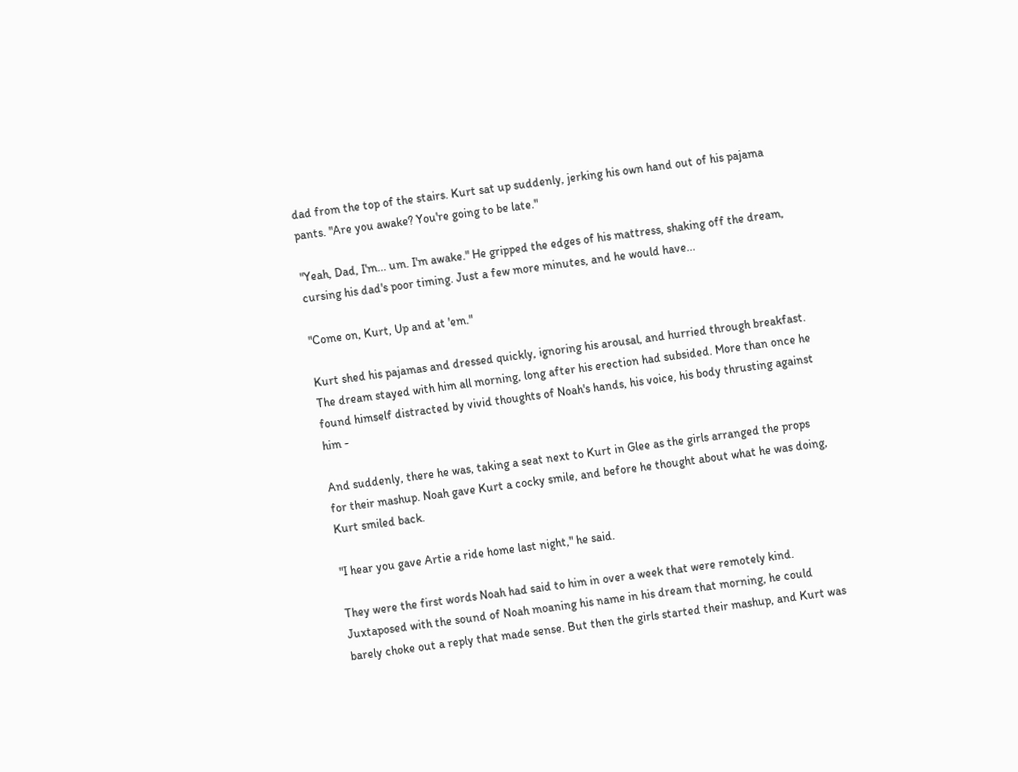dad from the top of the stairs. Kurt sat up suddenly, jerking his own hand out of his pajama pants. "Are you awake? You're going to be late."

"Yeah, Dad, I'm... um. I'm awake." He gripped the edges of his mattress, shaking off the dream, cursing his dad's poor timing. Just a few more minutes, and he would have...

"Come on, Kurt, Up and at 'em."

Kurt shed his pajamas and dressed quickly, ignoring his arousal, and hurried through breakfast. The dream stayed with him all morning, long after his erection had subsided. More than once he found himself distracted by vivid thoughts of Noah's hands, his voice, his body thrusting against him -

And suddenly, there he was, taking a seat next to Kurt in Glee as the girls arranged the props for their mashup. Noah gave Kurt a cocky smile, and before he thought about what he was doing, Kurt smiled back.

"I hear you gave Artie a ride home last night," he said.

They were the first words Noah had said to him in over a week that were remotely kind. Juxtaposed with the sound of Noah moaning his name in his dream that morning, he could barely choke out a reply that made sense. But then the girls started their mashup, and Kurt was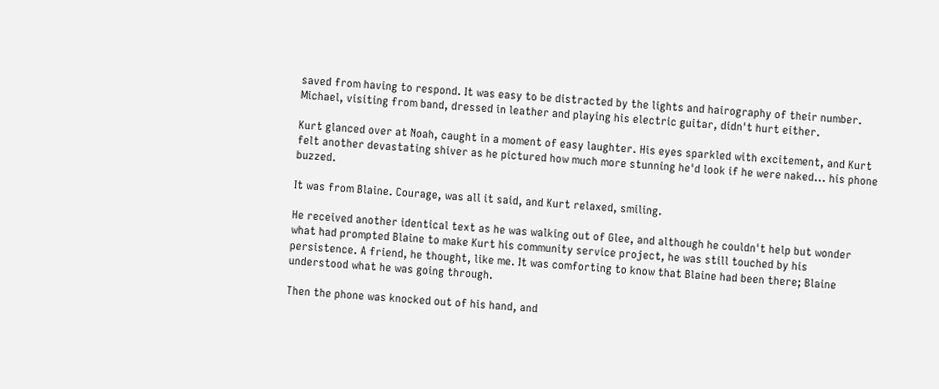saved from having to respond. It was easy to be distracted by the lights and hairography of their number. Michael, visiting from band, dressed in leather and playing his electric guitar, didn't hurt either.

Kurt glanced over at Noah, caught in a moment of easy laughter. His eyes sparkled with excitement, and Kurt felt another devastating shiver as he pictured how much more stunning he'd look if he were naked... his phone buzzed.

It was from Blaine. Courage, was all it said, and Kurt relaxed, smiling.

He received another identical text as he was walking out of Glee, and although he couldn't help but wonder what had prompted Blaine to make Kurt his community service project, he was still touched by his persistence. A friend, he thought, like me. It was comforting to know that Blaine had been there; Blaine understood what he was going through.

Then the phone was knocked out of his hand, and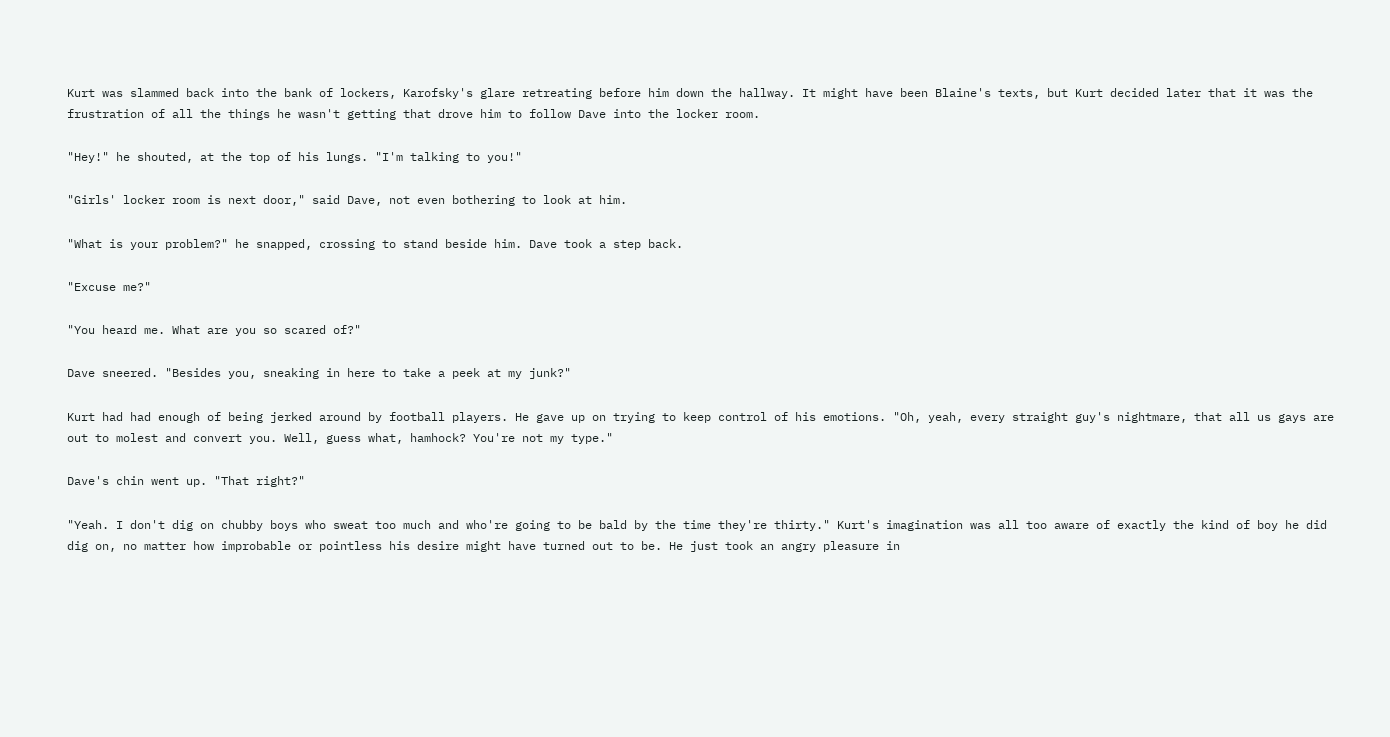Kurt was slammed back into the bank of lockers, Karofsky's glare retreating before him down the hallway. It might have been Blaine's texts, but Kurt decided later that it was the frustration of all the things he wasn't getting that drove him to follow Dave into the locker room.

"Hey!" he shouted, at the top of his lungs. "I'm talking to you!"

"Girls' locker room is next door," said Dave, not even bothering to look at him.

"What is your problem?" he snapped, crossing to stand beside him. Dave took a step back.

"Excuse me?"

"You heard me. What are you so scared of?"

Dave sneered. "Besides you, sneaking in here to take a peek at my junk?"

Kurt had had enough of being jerked around by football players. He gave up on trying to keep control of his emotions. "Oh, yeah, every straight guy's nightmare, that all us gays are out to molest and convert you. Well, guess what, hamhock? You're not my type."

Dave's chin went up. "That right?"

"Yeah. I don't dig on chubby boys who sweat too much and who're going to be bald by the time they're thirty." Kurt's imagination was all too aware of exactly the kind of boy he did dig on, no matter how improbable or pointless his desire might have turned out to be. He just took an angry pleasure in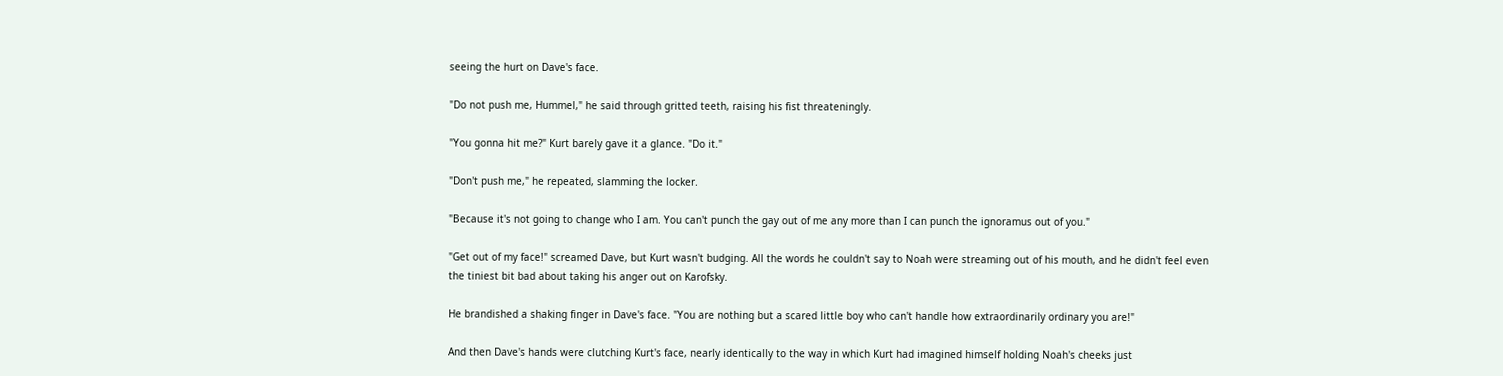seeing the hurt on Dave's face.

"Do not push me, Hummel," he said through gritted teeth, raising his fist threateningly.

"You gonna hit me?" Kurt barely gave it a glance. "Do it."

"Don't push me," he repeated, slamming the locker.

"Because it's not going to change who I am. You can't punch the gay out of me any more than I can punch the ignoramus out of you."

"Get out of my face!" screamed Dave, but Kurt wasn't budging. All the words he couldn't say to Noah were streaming out of his mouth, and he didn't feel even the tiniest bit bad about taking his anger out on Karofsky.

He brandished a shaking finger in Dave's face. "You are nothing but a scared little boy who can't handle how extraordinarily ordinary you are!"

And then Dave's hands were clutching Kurt's face, nearly identically to the way in which Kurt had imagined himself holding Noah's cheeks just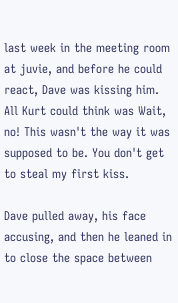last week in the meeting room at juvie, and before he could react, Dave was kissing him. All Kurt could think was Wait, no! This wasn't the way it was supposed to be. You don't get to steal my first kiss.

Dave pulled away, his face accusing, and then he leaned in to close the space between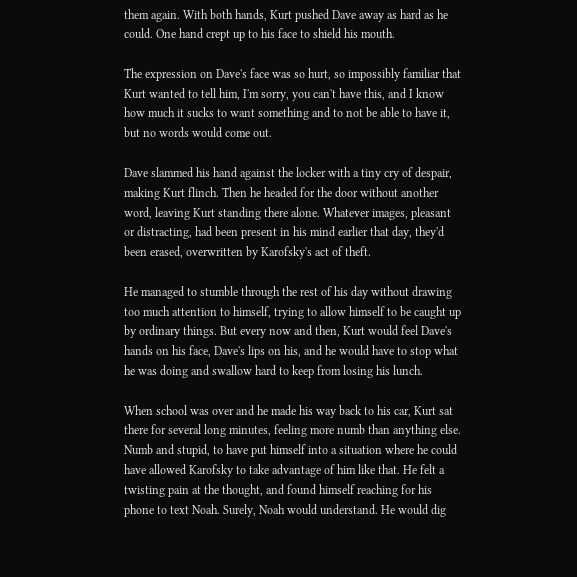them again. With both hands, Kurt pushed Dave away as hard as he could. One hand crept up to his face to shield his mouth.

The expression on Dave's face was so hurt, so impossibly familiar that Kurt wanted to tell him, I'm sorry, you can't have this, and I know how much it sucks to want something and to not be able to have it, but no words would come out.

Dave slammed his hand against the locker with a tiny cry of despair, making Kurt flinch. Then he headed for the door without another word, leaving Kurt standing there alone. Whatever images, pleasant or distracting, had been present in his mind earlier that day, they'd been erased, overwritten by Karofsky's act of theft.

He managed to stumble through the rest of his day without drawing too much attention to himself, trying to allow himself to be caught up by ordinary things. But every now and then, Kurt would feel Dave's hands on his face, Dave's lips on his, and he would have to stop what he was doing and swallow hard to keep from losing his lunch.

When school was over and he made his way back to his car, Kurt sat there for several long minutes, feeling more numb than anything else. Numb and stupid, to have put himself into a situation where he could have allowed Karofsky to take advantage of him like that. He felt a twisting pain at the thought, and found himself reaching for his phone to text Noah. Surely, Noah would understand. He would dig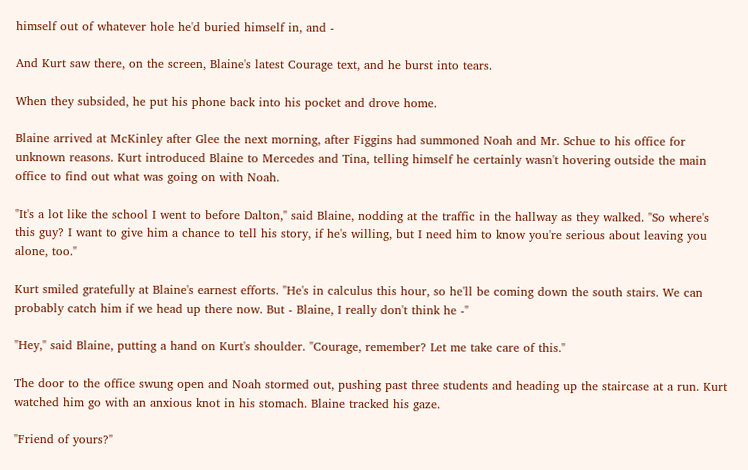himself out of whatever hole he'd buried himself in, and -

And Kurt saw there, on the screen, Blaine's latest Courage text, and he burst into tears.

When they subsided, he put his phone back into his pocket and drove home.

Blaine arrived at McKinley after Glee the next morning, after Figgins had summoned Noah and Mr. Schue to his office for unknown reasons. Kurt introduced Blaine to Mercedes and Tina, telling himself he certainly wasn't hovering outside the main office to find out what was going on with Noah.

"It's a lot like the school I went to before Dalton," said Blaine, nodding at the traffic in the hallway as they walked. "So where's this guy? I want to give him a chance to tell his story, if he's willing, but I need him to know you're serious about leaving you alone, too."

Kurt smiled gratefully at Blaine's earnest efforts. "He's in calculus this hour, so he'll be coming down the south stairs. We can probably catch him if we head up there now. But - Blaine, I really don't think he -"

"Hey," said Blaine, putting a hand on Kurt's shoulder. "Courage, remember? Let me take care of this."

The door to the office swung open and Noah stormed out, pushing past three students and heading up the staircase at a run. Kurt watched him go with an anxious knot in his stomach. Blaine tracked his gaze.

"Friend of yours?"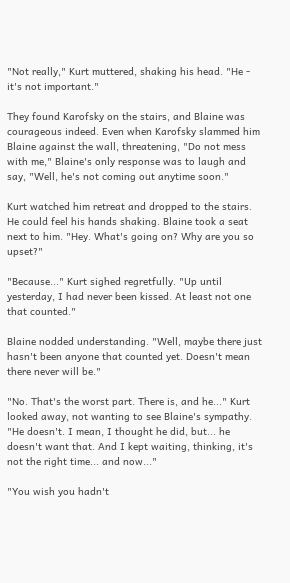"Not really," Kurt muttered, shaking his head. "He - it's not important."

They found Karofsky on the stairs, and Blaine was courageous indeed. Even when Karofsky slammed him Blaine against the wall, threatening, "Do not mess with me," Blaine's only response was to laugh and say, "Well, he's not coming out anytime soon."

Kurt watched him retreat and dropped to the stairs. He could feel his hands shaking. Blaine took a seat next to him. "Hey. What's going on? Why are you so upset?"

"Because..." Kurt sighed regretfully. "Up until yesterday, I had never been kissed. At least not one that counted."

Blaine nodded understanding. "Well, maybe there just hasn't been anyone that counted yet. Doesn't mean there never will be."

"No. That's the worst part. There is, and he..." Kurt looked away, not wanting to see Blaine's sympathy. "He doesn't. I mean, I thought he did, but... he doesn't want that. And I kept waiting, thinking, it's not the right time... and now..."

"You wish you hadn't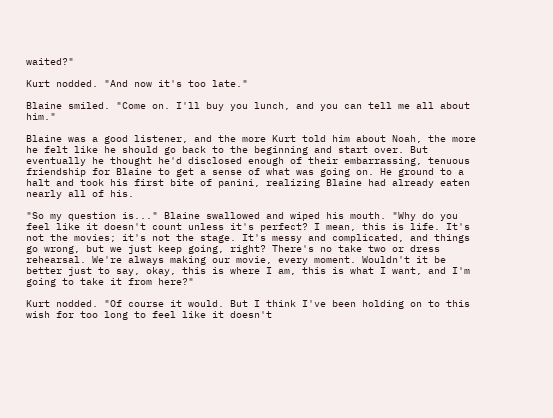waited?"

Kurt nodded. "And now it's too late."

Blaine smiled. "Come on. I'll buy you lunch, and you can tell me all about him."

Blaine was a good listener, and the more Kurt told him about Noah, the more he felt like he should go back to the beginning and start over. But eventually he thought he'd disclosed enough of their embarrassing, tenuous friendship for Blaine to get a sense of what was going on. He ground to a halt and took his first bite of panini, realizing Blaine had already eaten nearly all of his.

"So my question is..." Blaine swallowed and wiped his mouth. "Why do you feel like it doesn't count unless it's perfect? I mean, this is life. It's not the movies; it's not the stage. It's messy and complicated, and things go wrong, but we just keep going, right? There's no take two or dress rehearsal. We're always making our movie, every moment. Wouldn't it be better just to say, okay, this is where I am, this is what I want, and I'm going to take it from here?"

Kurt nodded. "Of course it would. But I think I've been holding on to this wish for too long to feel like it doesn't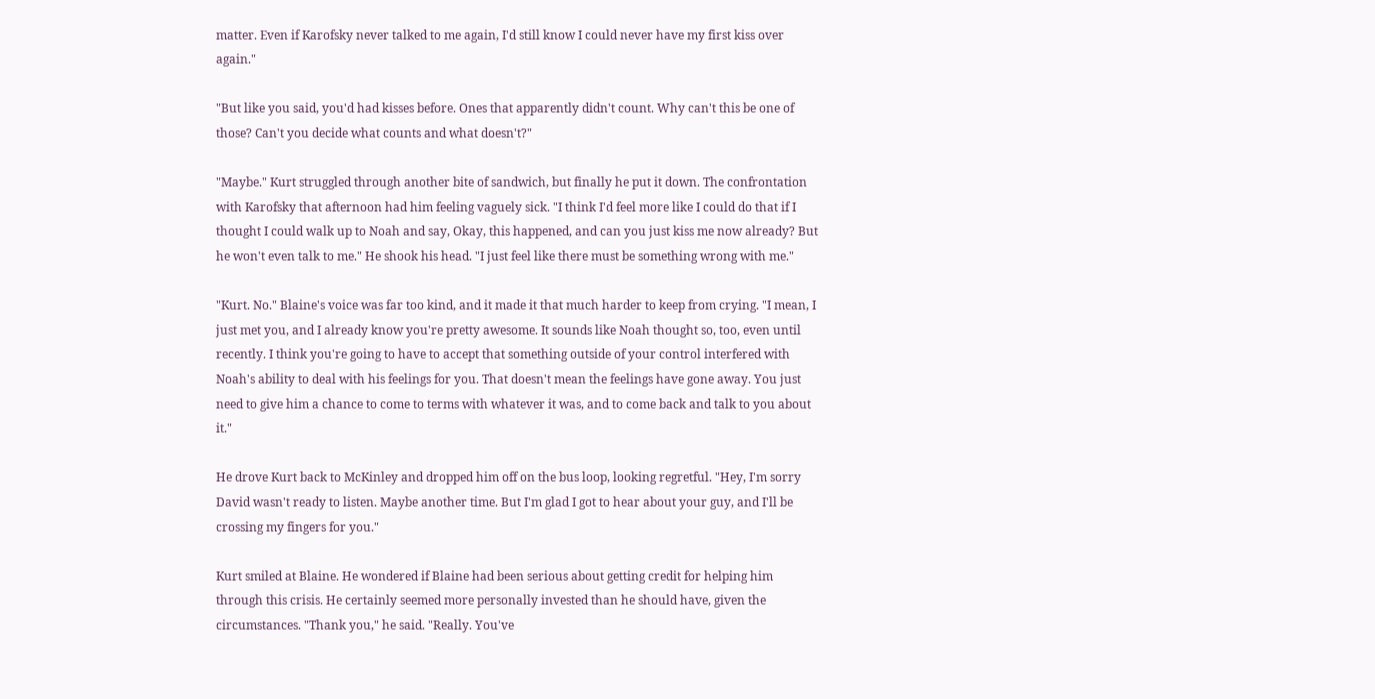matter. Even if Karofsky never talked to me again, I'd still know I could never have my first kiss over again."

"But like you said, you'd had kisses before. Ones that apparently didn't count. Why can't this be one of those? Can't you decide what counts and what doesn't?"

"Maybe." Kurt struggled through another bite of sandwich, but finally he put it down. The confrontation with Karofsky that afternoon had him feeling vaguely sick. "I think I'd feel more like I could do that if I thought I could walk up to Noah and say, Okay, this happened, and can you just kiss me now already? But he won't even talk to me." He shook his head. "I just feel like there must be something wrong with me."

"Kurt. No." Blaine's voice was far too kind, and it made it that much harder to keep from crying. "I mean, I just met you, and I already know you're pretty awesome. It sounds like Noah thought so, too, even until recently. I think you're going to have to accept that something outside of your control interfered with Noah's ability to deal with his feelings for you. That doesn't mean the feelings have gone away. You just need to give him a chance to come to terms with whatever it was, and to come back and talk to you about it."

He drove Kurt back to McKinley and dropped him off on the bus loop, looking regretful. "Hey, I'm sorry David wasn't ready to listen. Maybe another time. But I'm glad I got to hear about your guy, and I'll be crossing my fingers for you."

Kurt smiled at Blaine. He wondered if Blaine had been serious about getting credit for helping him through this crisis. He certainly seemed more personally invested than he should have, given the circumstances. "Thank you," he said. "Really. You've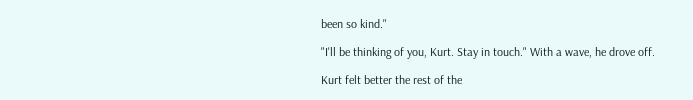been so kind."

"I'll be thinking of you, Kurt. Stay in touch." With a wave, he drove off.

Kurt felt better the rest of the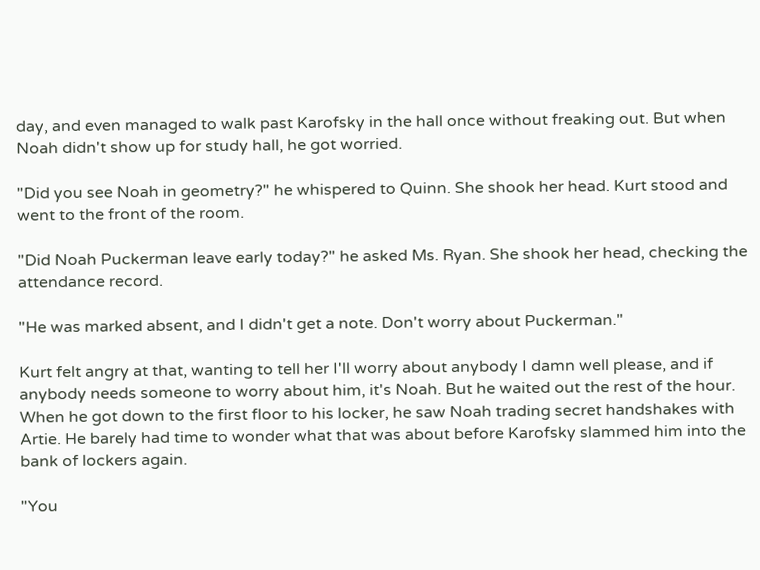day, and even managed to walk past Karofsky in the hall once without freaking out. But when Noah didn't show up for study hall, he got worried.

"Did you see Noah in geometry?" he whispered to Quinn. She shook her head. Kurt stood and went to the front of the room.

"Did Noah Puckerman leave early today?" he asked Ms. Ryan. She shook her head, checking the attendance record.

"He was marked absent, and I didn't get a note. Don't worry about Puckerman."

Kurt felt angry at that, wanting to tell her I'll worry about anybody I damn well please, and if anybody needs someone to worry about him, it's Noah. But he waited out the rest of the hour. When he got down to the first floor to his locker, he saw Noah trading secret handshakes with Artie. He barely had time to wonder what that was about before Karofsky slammed him into the bank of lockers again.

"You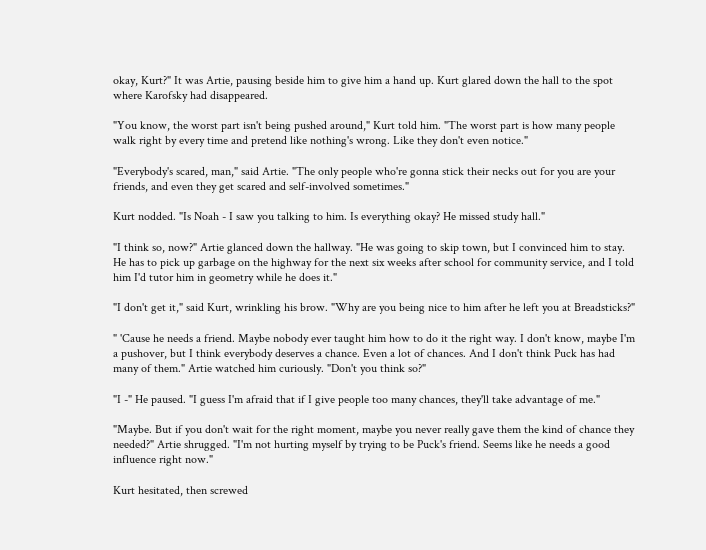okay, Kurt?" It was Artie, pausing beside him to give him a hand up. Kurt glared down the hall to the spot where Karofsky had disappeared.

"You know, the worst part isn't being pushed around," Kurt told him. "The worst part is how many people walk right by every time and pretend like nothing's wrong. Like they don't even notice."

"Everybody's scared, man," said Artie. "The only people who're gonna stick their necks out for you are your friends, and even they get scared and self-involved sometimes."

Kurt nodded. "Is Noah - I saw you talking to him. Is everything okay? He missed study hall."

"I think so, now?" Artie glanced down the hallway. "He was going to skip town, but I convinced him to stay. He has to pick up garbage on the highway for the next six weeks after school for community service, and I told him I'd tutor him in geometry while he does it."

"I don't get it," said Kurt, wrinkling his brow. "Why are you being nice to him after he left you at Breadsticks?"

" 'Cause he needs a friend. Maybe nobody ever taught him how to do it the right way. I don't know, maybe I'm a pushover, but I think everybody deserves a chance. Even a lot of chances. And I don't think Puck has had many of them." Artie watched him curiously. "Don't you think so?"

"I -" He paused. "I guess I'm afraid that if I give people too many chances, they'll take advantage of me."

"Maybe. But if you don't wait for the right moment, maybe you never really gave them the kind of chance they needed?" Artie shrugged. "I'm not hurting myself by trying to be Puck's friend. Seems like he needs a good influence right now."

Kurt hesitated, then screwed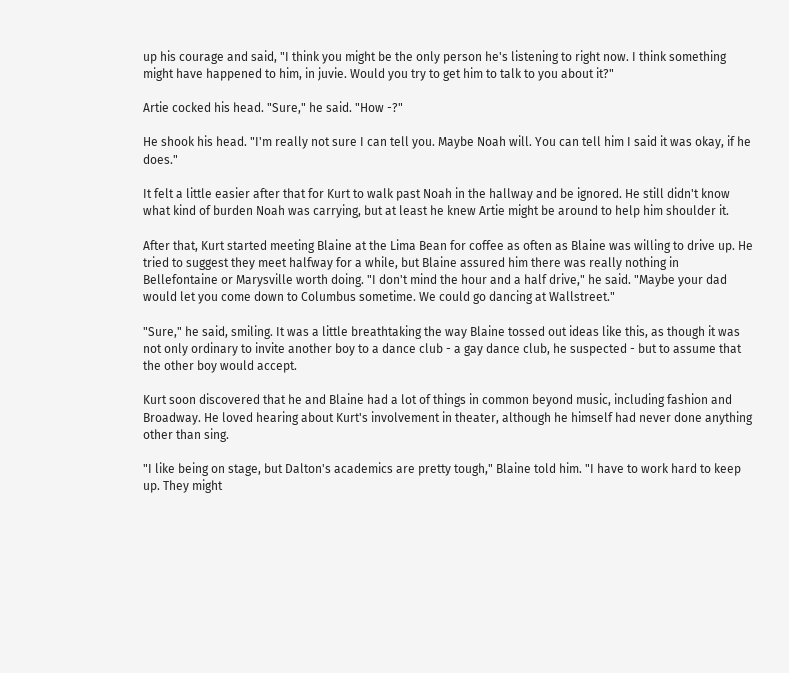up his courage and said, "I think you might be the only person he's listening to right now. I think something might have happened to him, in juvie. Would you try to get him to talk to you about it?"

Artie cocked his head. "Sure," he said. "How -?"

He shook his head. "I'm really not sure I can tell you. Maybe Noah will. You can tell him I said it was okay, if he does."

It felt a little easier after that for Kurt to walk past Noah in the hallway and be ignored. He still didn't know what kind of burden Noah was carrying, but at least he knew Artie might be around to help him shoulder it.

After that, Kurt started meeting Blaine at the Lima Bean for coffee as often as Blaine was willing to drive up. He tried to suggest they meet halfway for a while, but Blaine assured him there was really nothing in Bellefontaine or Marysville worth doing. "I don't mind the hour and a half drive," he said. "Maybe your dad would let you come down to Columbus sometime. We could go dancing at Wallstreet."

"Sure," he said, smiling. It was a little breathtaking the way Blaine tossed out ideas like this, as though it was not only ordinary to invite another boy to a dance club - a gay dance club, he suspected - but to assume that the other boy would accept.

Kurt soon discovered that he and Blaine had a lot of things in common beyond music, including fashion and Broadway. He loved hearing about Kurt's involvement in theater, although he himself had never done anything other than sing.

"I like being on stage, but Dalton's academics are pretty tough," Blaine told him. "I have to work hard to keep up. They might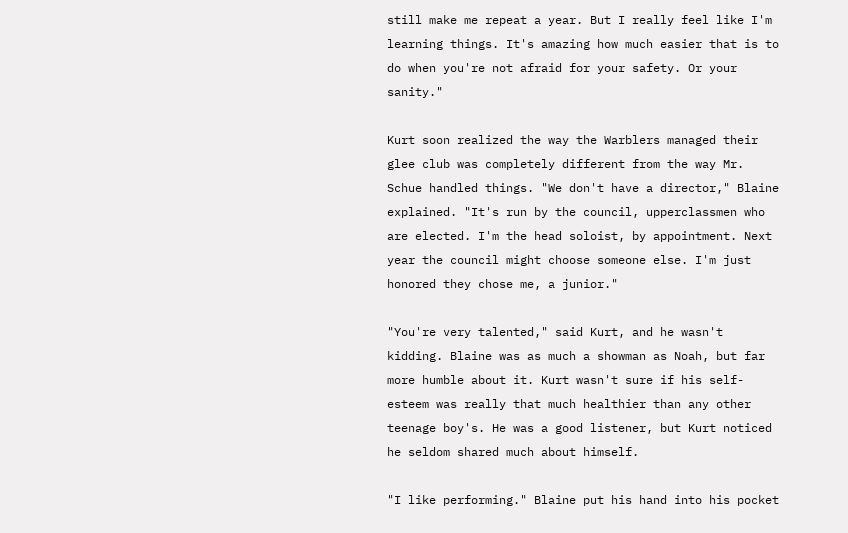still make me repeat a year. But I really feel like I'm learning things. It's amazing how much easier that is to do when you're not afraid for your safety. Or your sanity."

Kurt soon realized the way the Warblers managed their glee club was completely different from the way Mr. Schue handled things. "We don't have a director," Blaine explained. "It's run by the council, upperclassmen who are elected. I'm the head soloist, by appointment. Next year the council might choose someone else. I'm just honored they chose me, a junior."

"You're very talented," said Kurt, and he wasn't kidding. Blaine was as much a showman as Noah, but far more humble about it. Kurt wasn't sure if his self-esteem was really that much healthier than any other teenage boy's. He was a good listener, but Kurt noticed he seldom shared much about himself.

"I like performing." Blaine put his hand into his pocket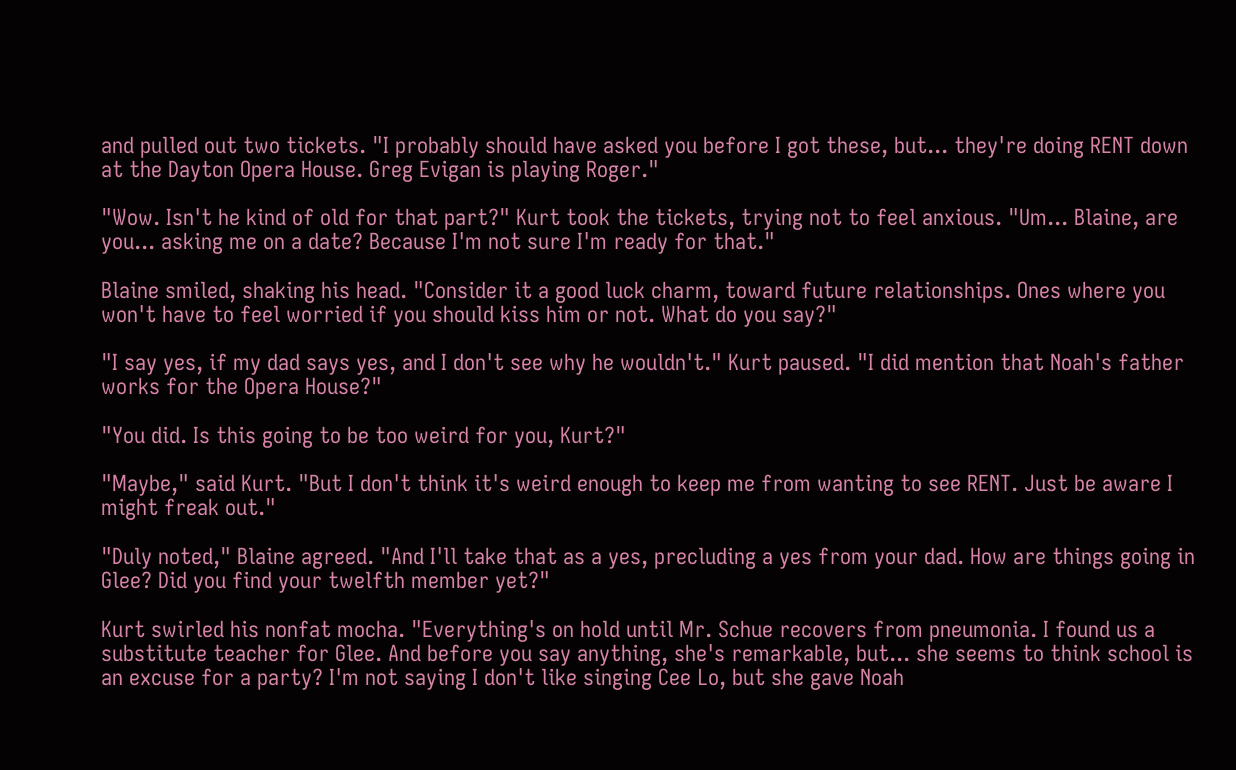and pulled out two tickets. "I probably should have asked you before I got these, but... they're doing RENT down at the Dayton Opera House. Greg Evigan is playing Roger."

"Wow. Isn't he kind of old for that part?" Kurt took the tickets, trying not to feel anxious. "Um... Blaine, are you... asking me on a date? Because I'm not sure I'm ready for that."

Blaine smiled, shaking his head. "Consider it a good luck charm, toward future relationships. Ones where you won't have to feel worried if you should kiss him or not. What do you say?"

"I say yes, if my dad says yes, and I don't see why he wouldn't." Kurt paused. "I did mention that Noah's father works for the Opera House?"

"You did. Is this going to be too weird for you, Kurt?"

"Maybe," said Kurt. "But I don't think it's weird enough to keep me from wanting to see RENT. Just be aware I might freak out."

"Duly noted," Blaine agreed. "And I'll take that as a yes, precluding a yes from your dad. How are things going in Glee? Did you find your twelfth member yet?"

Kurt swirled his nonfat mocha. "Everything's on hold until Mr. Schue recovers from pneumonia. I found us a substitute teacher for Glee. And before you say anything, she's remarkable, but... she seems to think school is an excuse for a party? I'm not saying I don't like singing Cee Lo, but she gave Noah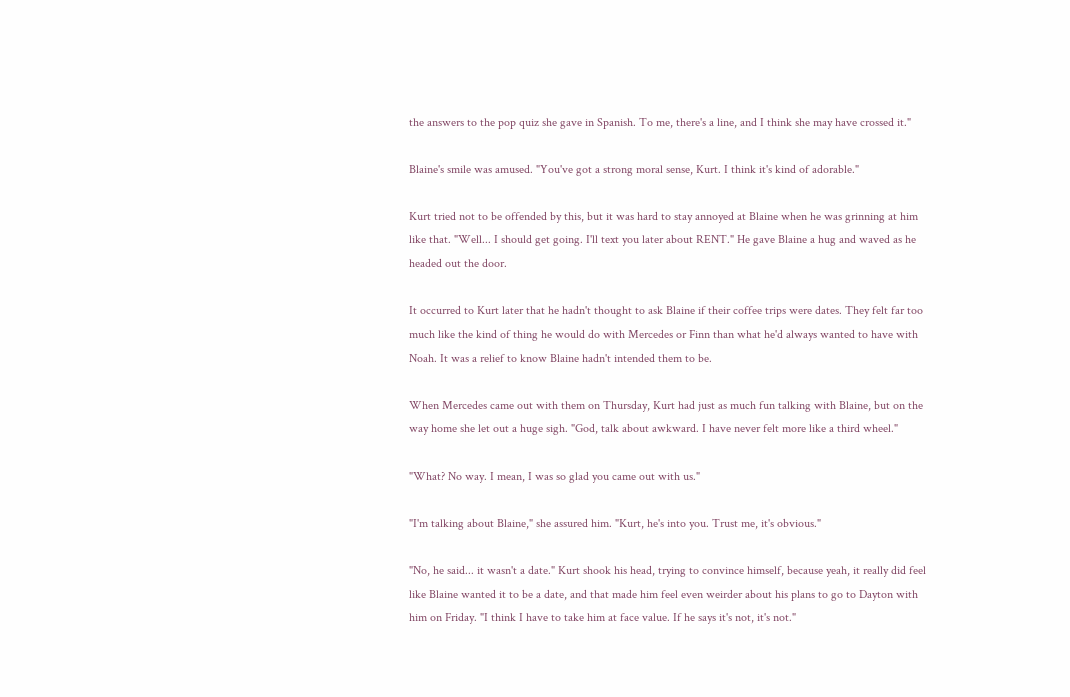the answers to the pop quiz she gave in Spanish. To me, there's a line, and I think she may have crossed it."

Blaine's smile was amused. "You've got a strong moral sense, Kurt. I think it's kind of adorable."

Kurt tried not to be offended by this, but it was hard to stay annoyed at Blaine when he was grinning at him like that. "Well... I should get going. I'll text you later about RENT." He gave Blaine a hug and waved as he headed out the door.

It occurred to Kurt later that he hadn't thought to ask Blaine if their coffee trips were dates. They felt far too much like the kind of thing he would do with Mercedes or Finn than what he'd always wanted to have with Noah. It was a relief to know Blaine hadn't intended them to be.

When Mercedes came out with them on Thursday, Kurt had just as much fun talking with Blaine, but on the way home she let out a huge sigh. "God, talk about awkward. I have never felt more like a third wheel."

"What? No way. I mean, I was so glad you came out with us."

"I'm talking about Blaine," she assured him. "Kurt, he's into you. Trust me, it's obvious."

"No, he said... it wasn't a date." Kurt shook his head, trying to convince himself, because yeah, it really did feel like Blaine wanted it to be a date, and that made him feel even weirder about his plans to go to Dayton with him on Friday. "I think I have to take him at face value. If he says it's not, it's not."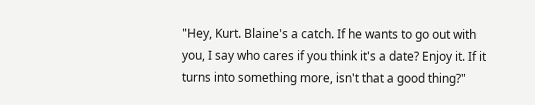"Hey, Kurt. Blaine's a catch. If he wants to go out with you, I say who cares if you think it's a date? Enjoy it. If it turns into something more, isn't that a good thing?"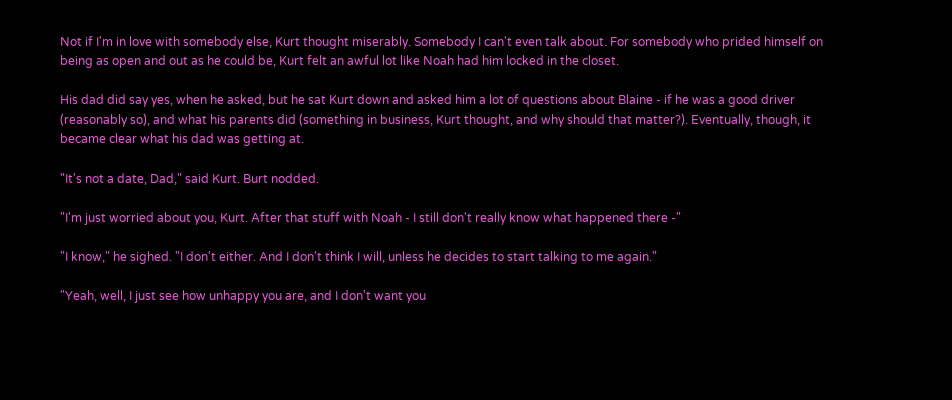Not if I'm in love with somebody else, Kurt thought miserably. Somebody I can't even talk about. For somebody who prided himself on being as open and out as he could be, Kurt felt an awful lot like Noah had him locked in the closet.

His dad did say yes, when he asked, but he sat Kurt down and asked him a lot of questions about Blaine - if he was a good driver (reasonably so), and what his parents did (something in business, Kurt thought, and why should that matter?). Eventually, though, it became clear what his dad was getting at.

"It's not a date, Dad," said Kurt. Burt nodded.

"I'm just worried about you, Kurt. After that stuff with Noah - I still don't really know what happened there -"

"I know," he sighed. "I don't either. And I don't think I will, unless he decides to start talking to me again."

"Yeah, well, I just see how unhappy you are, and I don't want you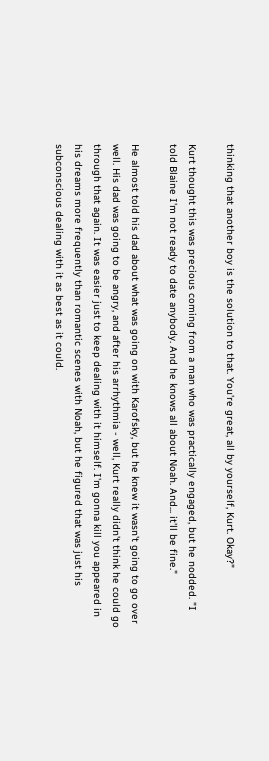thinking that another boy is the solution to that. You're great, all by yourself, Kurt. Okay?"

Kurt thought this was precious coming from a man who was practically engaged, but he nodded. "I told Blaine I'm not ready to date anybody. And he knows all about Noah. And... it'll be fine."

He almost told his dad about what was going on with Karofsky, but he knew it wasn't going to go over well. His dad was going to be angry, and after his arrhythmia - well, Kurt really didn't think he could go through that again. It was easier just to keep dealing with it himself. I'm gonna kill you appeared in his dreams more frequently than romantic scenes with Noah, but he figured that was just his subconscious dealing with it as best as it could.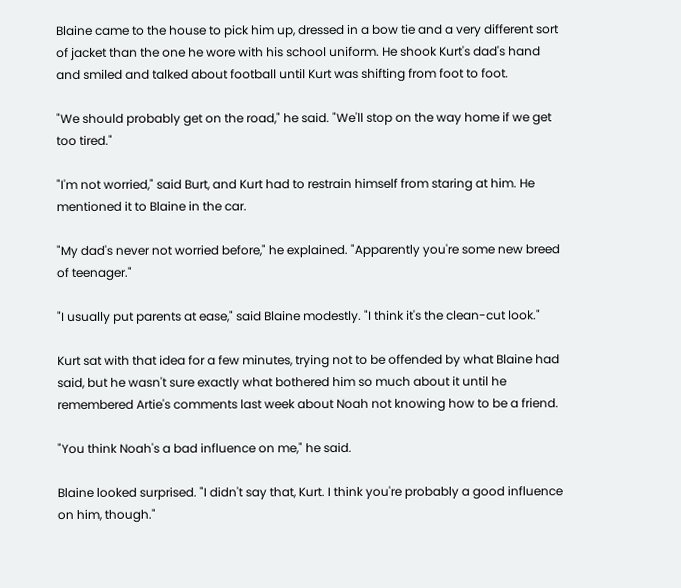Blaine came to the house to pick him up, dressed in a bow tie and a very different sort of jacket than the one he wore with his school uniform. He shook Kurt's dad's hand and smiled and talked about football until Kurt was shifting from foot to foot.

"We should probably get on the road," he said. "We'll stop on the way home if we get too tired."

"I'm not worried," said Burt, and Kurt had to restrain himself from staring at him. He mentioned it to Blaine in the car.

"My dad's never not worried before," he explained. "Apparently you're some new breed of teenager."

"I usually put parents at ease," said Blaine modestly. "I think it's the clean-cut look."

Kurt sat with that idea for a few minutes, trying not to be offended by what Blaine had said, but he wasn't sure exactly what bothered him so much about it until he remembered Artie's comments last week about Noah not knowing how to be a friend.

"You think Noah's a bad influence on me," he said.

Blaine looked surprised. "I didn't say that, Kurt. I think you're probably a good influence on him, though."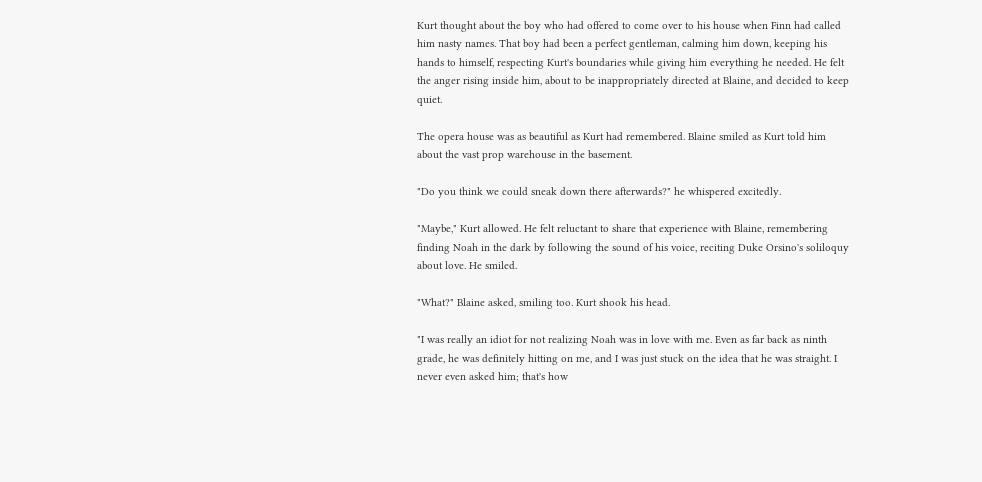Kurt thought about the boy who had offered to come over to his house when Finn had called him nasty names. That boy had been a perfect gentleman, calming him down, keeping his hands to himself, respecting Kurt's boundaries while giving him everything he needed. He felt the anger rising inside him, about to be inappropriately directed at Blaine, and decided to keep quiet.

The opera house was as beautiful as Kurt had remembered. Blaine smiled as Kurt told him about the vast prop warehouse in the basement.

"Do you think we could sneak down there afterwards?" he whispered excitedly.

"Maybe," Kurt allowed. He felt reluctant to share that experience with Blaine, remembering finding Noah in the dark by following the sound of his voice, reciting Duke Orsino's soliloquy about love. He smiled.

"What?" Blaine asked, smiling too. Kurt shook his head.

"I was really an idiot for not realizing Noah was in love with me. Even as far back as ninth grade, he was definitely hitting on me, and I was just stuck on the idea that he was straight. I never even asked him; that's how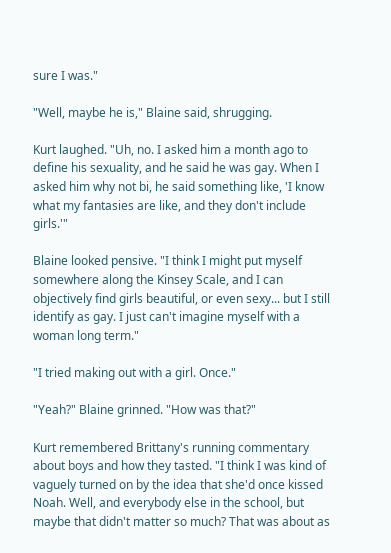sure I was."

"Well, maybe he is," Blaine said, shrugging.

Kurt laughed. "Uh, no. I asked him a month ago to define his sexuality, and he said he was gay. When I asked him why not bi, he said something like, 'I know what my fantasies are like, and they don't include girls.'"

Blaine looked pensive. "I think I might put myself somewhere along the Kinsey Scale, and I can objectively find girls beautiful, or even sexy... but I still identify as gay. I just can't imagine myself with a woman long term."

"I tried making out with a girl. Once."

"Yeah?" Blaine grinned. "How was that?"

Kurt remembered Brittany's running commentary about boys and how they tasted. "I think I was kind of vaguely turned on by the idea that she'd once kissed Noah. Well, and everybody else in the school, but maybe that didn't matter so much? That was about as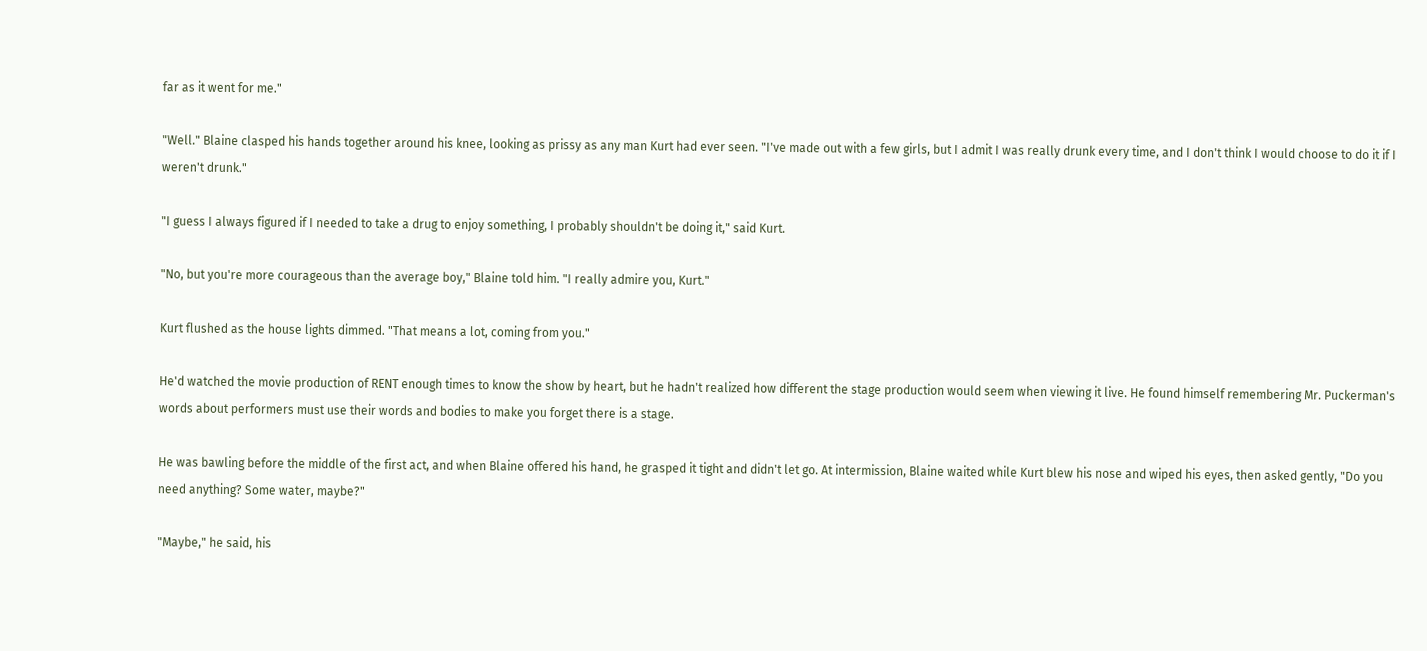far as it went for me."

"Well." Blaine clasped his hands together around his knee, looking as prissy as any man Kurt had ever seen. "I've made out with a few girls, but I admit I was really drunk every time, and I don't think I would choose to do it if I weren't drunk."

"I guess I always figured if I needed to take a drug to enjoy something, I probably shouldn't be doing it," said Kurt.

"No, but you're more courageous than the average boy," Blaine told him. "I really admire you, Kurt."

Kurt flushed as the house lights dimmed. "That means a lot, coming from you."

He'd watched the movie production of RENT enough times to know the show by heart, but he hadn't realized how different the stage production would seem when viewing it live. He found himself remembering Mr. Puckerman's words about performers must use their words and bodies to make you forget there is a stage.

He was bawling before the middle of the first act, and when Blaine offered his hand, he grasped it tight and didn't let go. At intermission, Blaine waited while Kurt blew his nose and wiped his eyes, then asked gently, "Do you need anything? Some water, maybe?"

"Maybe," he said, his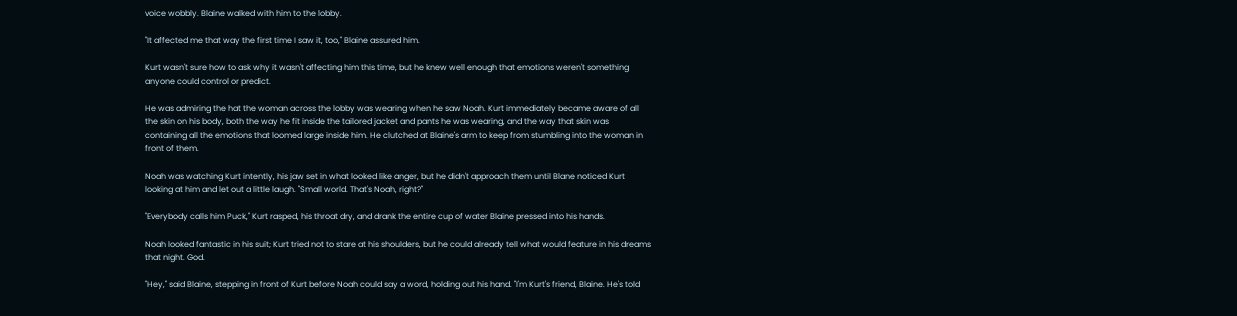voice wobbly. Blaine walked with him to the lobby.

"It affected me that way the first time I saw it, too," Blaine assured him.

Kurt wasn't sure how to ask why it wasn't affecting him this time, but he knew well enough that emotions weren't something anyone could control or predict.

He was admiring the hat the woman across the lobby was wearing when he saw Noah. Kurt immediately became aware of all the skin on his body, both the way he fit inside the tailored jacket and pants he was wearing, and the way that skin was containing all the emotions that loomed large inside him. He clutched at Blaine's arm to keep from stumbling into the woman in front of them.

Noah was watching Kurt intently, his jaw set in what looked like anger, but he didn't approach them until Blane noticed Kurt looking at him and let out a little laugh. "Small world. That's Noah, right?"

"Everybody calls him Puck," Kurt rasped, his throat dry, and drank the entire cup of water Blaine pressed into his hands.

Noah looked fantastic in his suit; Kurt tried not to stare at his shoulders, but he could already tell what would feature in his dreams that night. God.

"Hey," said Blaine, stepping in front of Kurt before Noah could say a word, holding out his hand. "I'm Kurt's friend, Blaine. He's told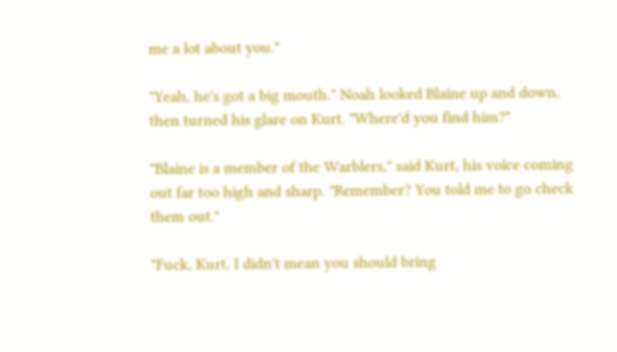me a lot about you."

"Yeah, he's got a big mouth." Noah looked Blaine up and down, then turned his glare on Kurt. "Where'd you find him?"

"Blaine is a member of the Warblers," said Kurt, his voice coming out far too high and sharp. "Remember? You told me to go check them out."

"Fuck, Kurt, I didn't mean you should bring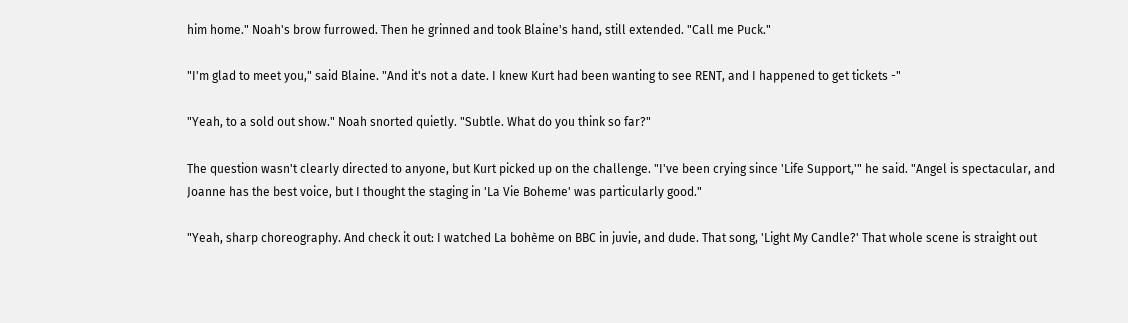him home." Noah's brow furrowed. Then he grinned and took Blaine's hand, still extended. "Call me Puck."

"I'm glad to meet you," said Blaine. "And it's not a date. I knew Kurt had been wanting to see RENT, and I happened to get tickets -"

"Yeah, to a sold out show." Noah snorted quietly. "Subtle. What do you think so far?"

The question wasn't clearly directed to anyone, but Kurt picked up on the challenge. "I've been crying since 'Life Support,'" he said. "Angel is spectacular, and Joanne has the best voice, but I thought the staging in 'La Vie Boheme' was particularly good."

"Yeah, sharp choreography. And check it out: I watched La bohème on BBC in juvie, and dude. That song, 'Light My Candle?' That whole scene is straight out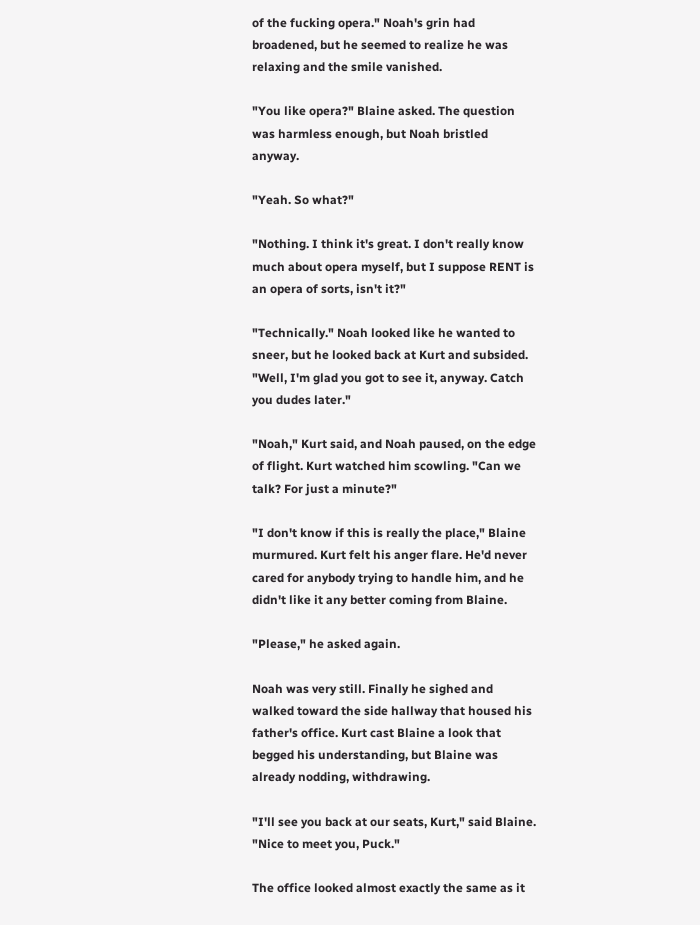of the fucking opera." Noah's grin had broadened, but he seemed to realize he was relaxing and the smile vanished.

"You like opera?" Blaine asked. The question was harmless enough, but Noah bristled anyway.

"Yeah. So what?"

"Nothing. I think it's great. I don't really know much about opera myself, but I suppose RENT is an opera of sorts, isn't it?"

"Technically." Noah looked like he wanted to sneer, but he looked back at Kurt and subsided. "Well, I'm glad you got to see it, anyway. Catch you dudes later."

"Noah," Kurt said, and Noah paused, on the edge of flight. Kurt watched him scowling. "Can we talk? For just a minute?"

"I don't know if this is really the place," Blaine murmured. Kurt felt his anger flare. He'd never cared for anybody trying to handle him, and he didn't like it any better coming from Blaine.

"Please," he asked again.

Noah was very still. Finally he sighed and walked toward the side hallway that housed his father's office. Kurt cast Blaine a look that begged his understanding, but Blaine was already nodding, withdrawing.

"I'll see you back at our seats, Kurt," said Blaine. "Nice to meet you, Puck."

The office looked almost exactly the same as it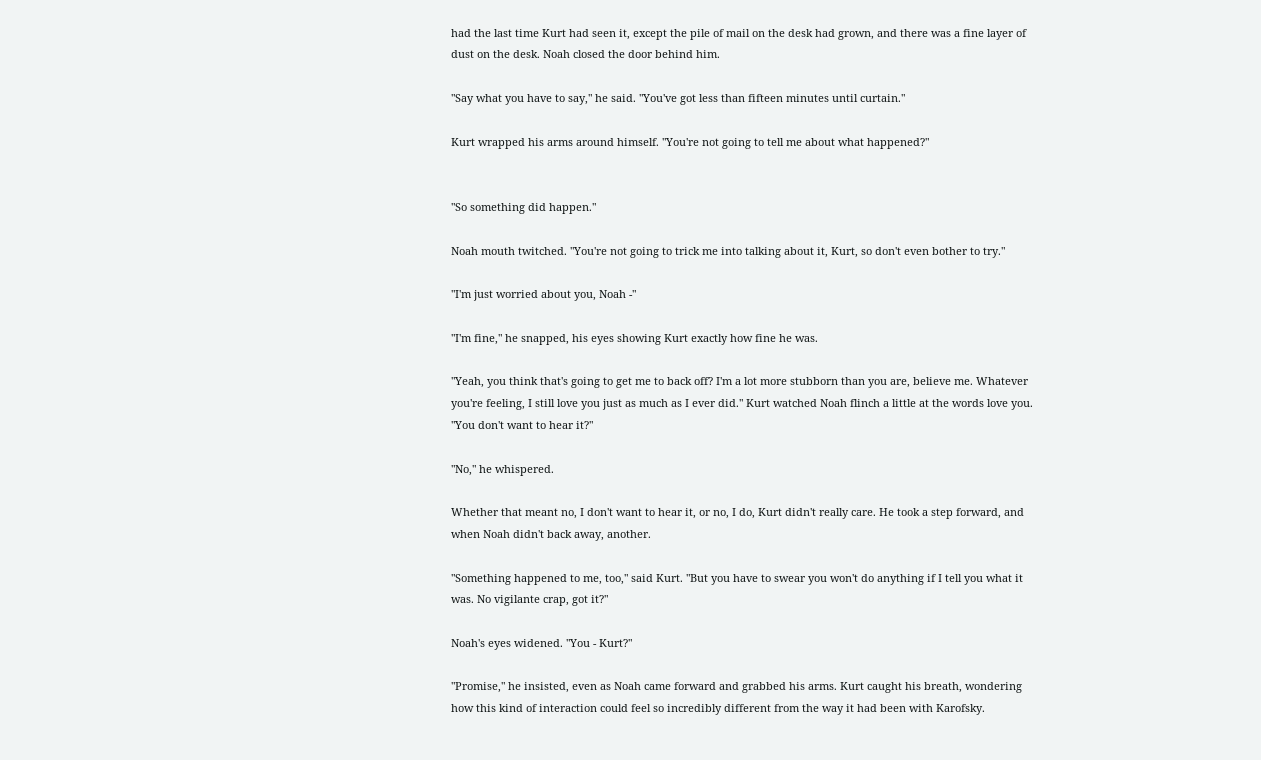had the last time Kurt had seen it, except the pile of mail on the desk had grown, and there was a fine layer of dust on the desk. Noah closed the door behind him.

"Say what you have to say," he said. "You've got less than fifteen minutes until curtain."

Kurt wrapped his arms around himself. "You're not going to tell me about what happened?"


"So something did happen."

Noah mouth twitched. "You're not going to trick me into talking about it, Kurt, so don't even bother to try."

"I'm just worried about you, Noah -"

"I'm fine," he snapped, his eyes showing Kurt exactly how fine he was.

"Yeah, you think that's going to get me to back off? I'm a lot more stubborn than you are, believe me. Whatever you're feeling, I still love you just as much as I ever did." Kurt watched Noah flinch a little at the words love you. "You don't want to hear it?"

"No," he whispered.

Whether that meant no, I don't want to hear it, or no, I do, Kurt didn't really care. He took a step forward, and when Noah didn't back away, another.

"Something happened to me, too," said Kurt. "But you have to swear you won't do anything if I tell you what it was. No vigilante crap, got it?"

Noah's eyes widened. "You - Kurt?"

"Promise," he insisted, even as Noah came forward and grabbed his arms. Kurt caught his breath, wondering how this kind of interaction could feel so incredibly different from the way it had been with Karofsky.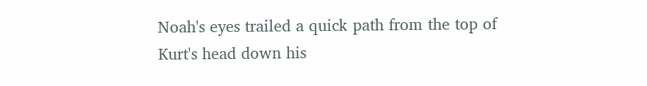Noah's eyes trailed a quick path from the top of Kurt's head down his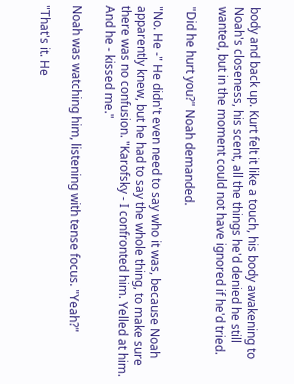body and back up. Kurt felt it like a touch, his body awakening to Noah's closeness, his scent, all the things he'd denied he still wanted, but in the moment could not have ignored if he'd tried.

"Did he hurt you?" Noah demanded.

"No. He -" He didn't even need to say who it was, because Noah apparently knew, but he had to say the whole thing, to make sure there was no confusion. "Karofsky - I confronted him. Yelled at him. And he - kissed me."

Noah was watching him, listening with tense focus. "Yeah?"

"That's it. He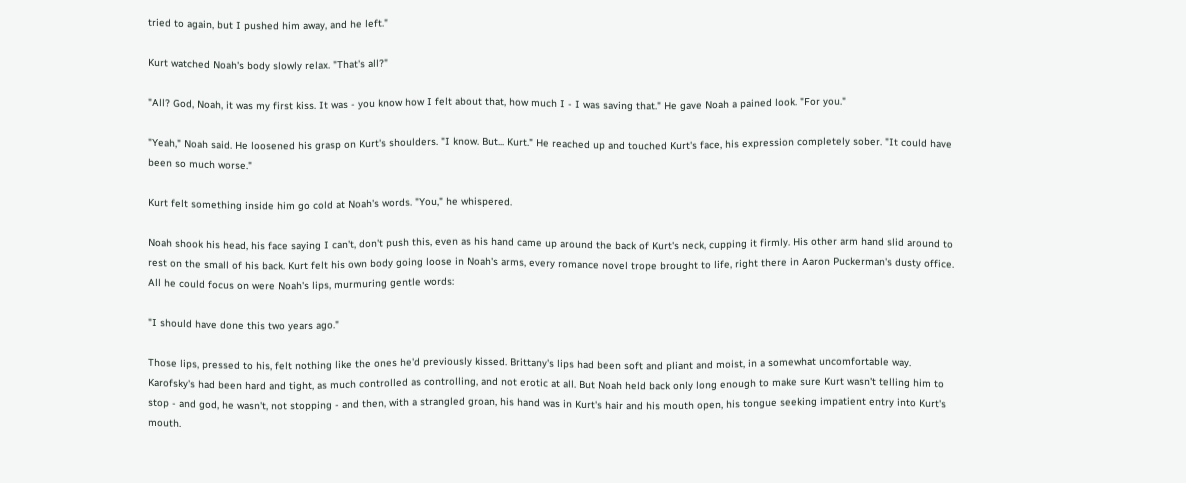tried to again, but I pushed him away, and he left."

Kurt watched Noah's body slowly relax. "That's all?"

"All? God, Noah, it was my first kiss. It was - you know how I felt about that, how much I - I was saving that." He gave Noah a pained look. "For you."

"Yeah," Noah said. He loosened his grasp on Kurt's shoulders. "I know. But... Kurt." He reached up and touched Kurt's face, his expression completely sober. "It could have been so much worse."

Kurt felt something inside him go cold at Noah's words. "You," he whispered.

Noah shook his head, his face saying I can't, don't push this, even as his hand came up around the back of Kurt's neck, cupping it firmly. His other arm hand slid around to rest on the small of his back. Kurt felt his own body going loose in Noah's arms, every romance novel trope brought to life, right there in Aaron Puckerman's dusty office. All he could focus on were Noah's lips, murmuring gentle words:

"I should have done this two years ago."

Those lips, pressed to his, felt nothing like the ones he'd previously kissed. Brittany's lips had been soft and pliant and moist, in a somewhat uncomfortable way. Karofsky's had been hard and tight, as much controlled as controlling, and not erotic at all. But Noah held back only long enough to make sure Kurt wasn't telling him to stop - and god, he wasn't, not stopping - and then, with a strangled groan, his hand was in Kurt's hair and his mouth open, his tongue seeking impatient entry into Kurt's mouth.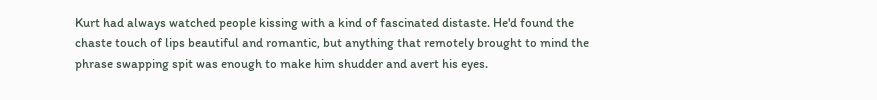Kurt had always watched people kissing with a kind of fascinated distaste. He'd found the chaste touch of lips beautiful and romantic, but anything that remotely brought to mind the phrase swapping spit was enough to make him shudder and avert his eyes.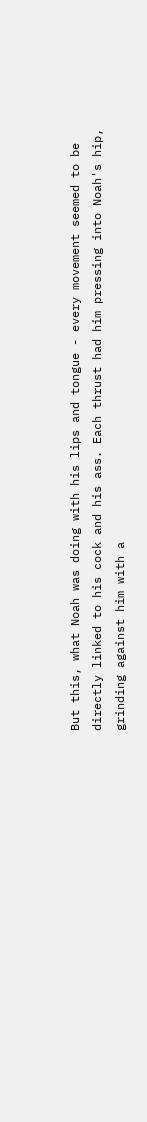But this, what Noah was doing with his lips and tongue - every movement seemed to be directly linked to his cock and his ass. Each thrust had him pressing into Noah's hip, grinding against him with a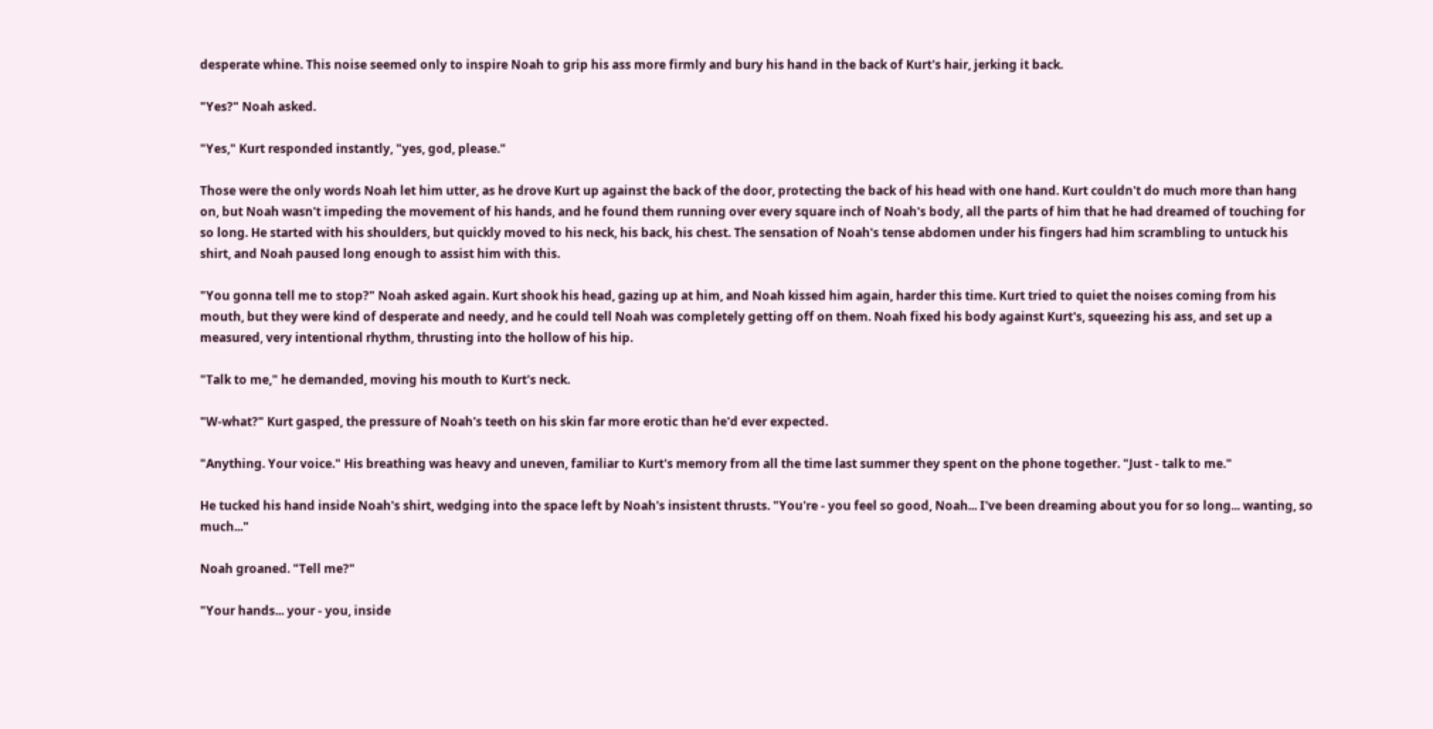desperate whine. This noise seemed only to inspire Noah to grip his ass more firmly and bury his hand in the back of Kurt's hair, jerking it back.

"Yes?" Noah asked.

"Yes," Kurt responded instantly, "yes, god, please."

Those were the only words Noah let him utter, as he drove Kurt up against the back of the door, protecting the back of his head with one hand. Kurt couldn't do much more than hang on, but Noah wasn't impeding the movement of his hands, and he found them running over every square inch of Noah's body, all the parts of him that he had dreamed of touching for so long. He started with his shoulders, but quickly moved to his neck, his back, his chest. The sensation of Noah's tense abdomen under his fingers had him scrambling to untuck his shirt, and Noah paused long enough to assist him with this.

"You gonna tell me to stop?" Noah asked again. Kurt shook his head, gazing up at him, and Noah kissed him again, harder this time. Kurt tried to quiet the noises coming from his mouth, but they were kind of desperate and needy, and he could tell Noah was completely getting off on them. Noah fixed his body against Kurt's, squeezing his ass, and set up a measured, very intentional rhythm, thrusting into the hollow of his hip.

"Talk to me," he demanded, moving his mouth to Kurt's neck.

"W-what?" Kurt gasped, the pressure of Noah's teeth on his skin far more erotic than he'd ever expected.

"Anything. Your voice." His breathing was heavy and uneven, familiar to Kurt's memory from all the time last summer they spent on the phone together. "Just - talk to me."

He tucked his hand inside Noah's shirt, wedging into the space left by Noah's insistent thrusts. "You're - you feel so good, Noah... I've been dreaming about you for so long... wanting, so much..."

Noah groaned. "Tell me?"

"Your hands... your - you, inside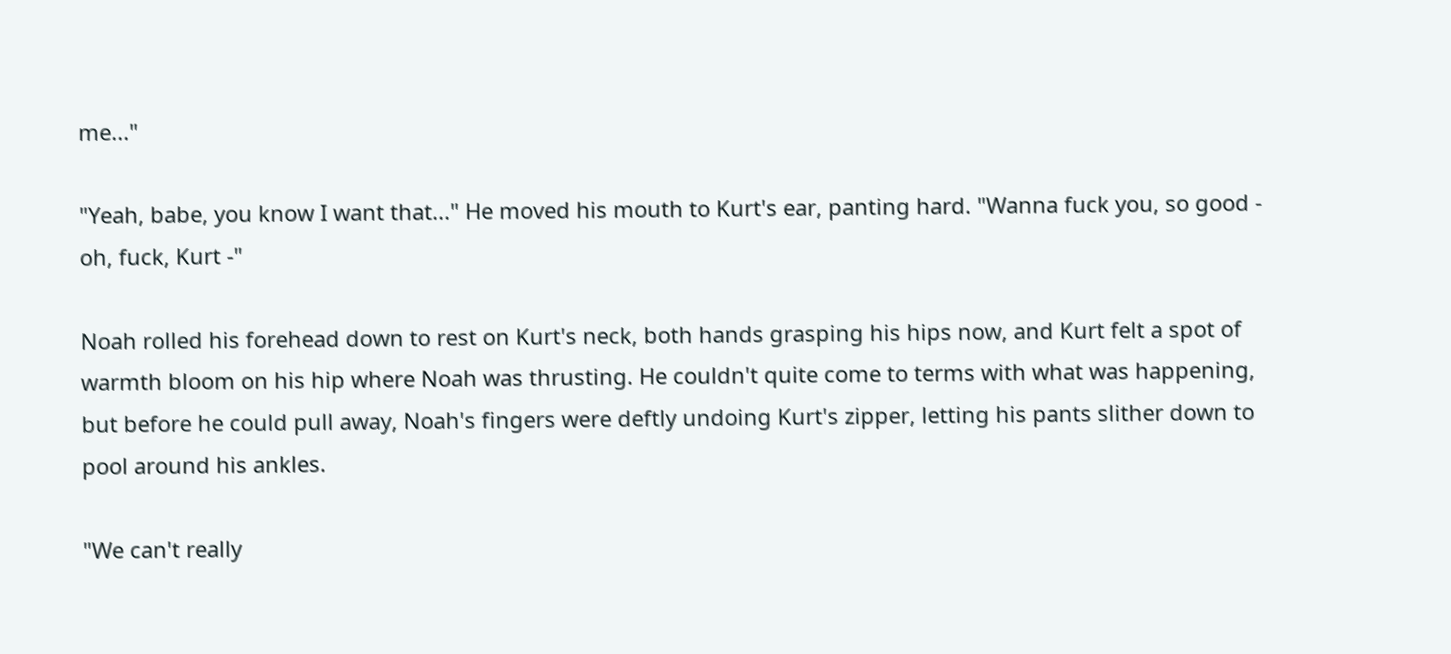me..."

"Yeah, babe, you know I want that..." He moved his mouth to Kurt's ear, panting hard. "Wanna fuck you, so good - oh, fuck, Kurt -"

Noah rolled his forehead down to rest on Kurt's neck, both hands grasping his hips now, and Kurt felt a spot of warmth bloom on his hip where Noah was thrusting. He couldn't quite come to terms with what was happening, but before he could pull away, Noah's fingers were deftly undoing Kurt's zipper, letting his pants slither down to pool around his ankles.

"We can't really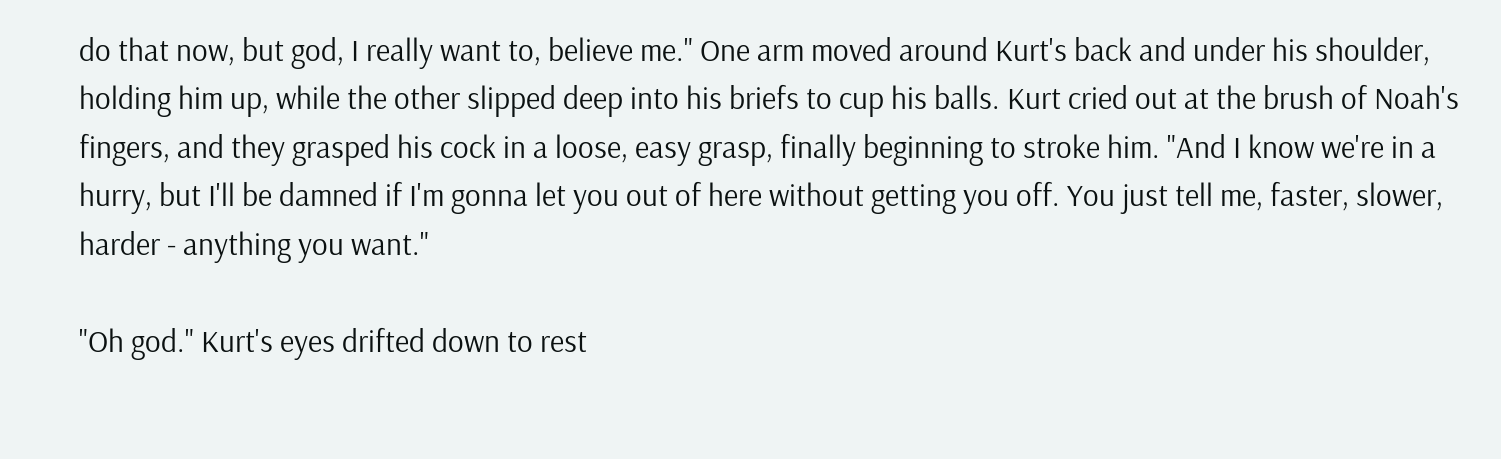do that now, but god, I really want to, believe me." One arm moved around Kurt's back and under his shoulder, holding him up, while the other slipped deep into his briefs to cup his balls. Kurt cried out at the brush of Noah's fingers, and they grasped his cock in a loose, easy grasp, finally beginning to stroke him. "And I know we're in a hurry, but I'll be damned if I'm gonna let you out of here without getting you off. You just tell me, faster, slower, harder - anything you want."

"Oh god." Kurt's eyes drifted down to rest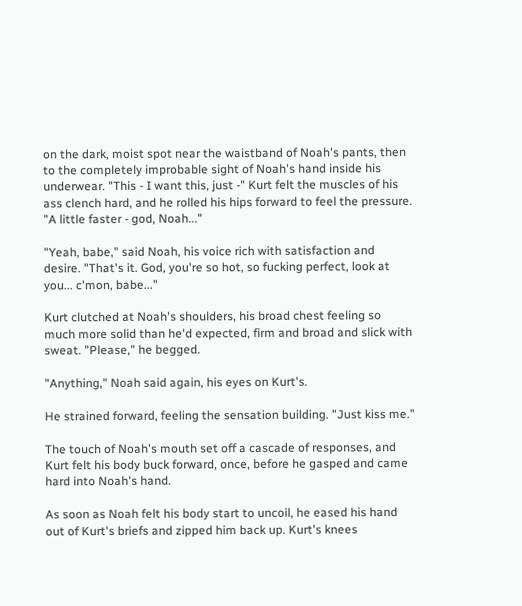on the dark, moist spot near the waistband of Noah's pants, then to the completely improbable sight of Noah's hand inside his underwear. "This - I want this, just -" Kurt felt the muscles of his ass clench hard, and he rolled his hips forward to feel the pressure. "A little faster - god, Noah..."

"Yeah, babe," said Noah, his voice rich with satisfaction and desire. "That's it. God, you're so hot, so fucking perfect, look at you... c'mon, babe..."

Kurt clutched at Noah's shoulders, his broad chest feeling so much more solid than he'd expected, firm and broad and slick with sweat. "Please," he begged.

"Anything," Noah said again, his eyes on Kurt's.

He strained forward, feeling the sensation building. "Just kiss me."

The touch of Noah's mouth set off a cascade of responses, and Kurt felt his body buck forward, once, before he gasped and came hard into Noah's hand.

As soon as Noah felt his body start to uncoil, he eased his hand out of Kurt's briefs and zipped him back up. Kurt's knees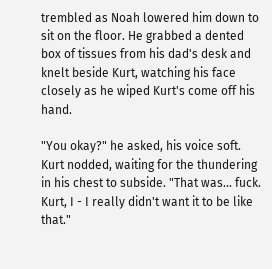trembled as Noah lowered him down to sit on the floor. He grabbed a dented box of tissues from his dad's desk and knelt beside Kurt, watching his face closely as he wiped Kurt's come off his hand.

"You okay?" he asked, his voice soft. Kurt nodded, waiting for the thundering in his chest to subside. "That was... fuck. Kurt, I - I really didn't want it to be like that."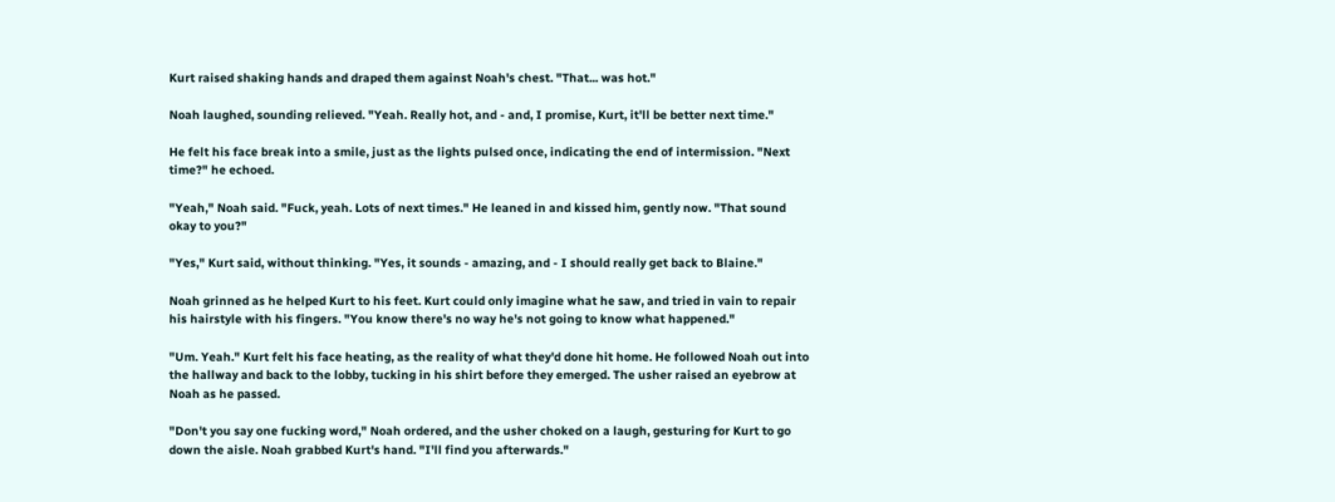Kurt raised shaking hands and draped them against Noah's chest. "That... was hot."

Noah laughed, sounding relieved. "Yeah. Really hot, and - and, I promise, Kurt, it'll be better next time."

He felt his face break into a smile, just as the lights pulsed once, indicating the end of intermission. "Next time?" he echoed.

"Yeah," Noah said. "Fuck, yeah. Lots of next times." He leaned in and kissed him, gently now. "That sound okay to you?"

"Yes," Kurt said, without thinking. "Yes, it sounds - amazing, and - I should really get back to Blaine."

Noah grinned as he helped Kurt to his feet. Kurt could only imagine what he saw, and tried in vain to repair his hairstyle with his fingers. "You know there's no way he's not going to know what happened."

"Um. Yeah." Kurt felt his face heating, as the reality of what they'd done hit home. He followed Noah out into the hallway and back to the lobby, tucking in his shirt before they emerged. The usher raised an eyebrow at Noah as he passed.

"Don't you say one fucking word," Noah ordered, and the usher choked on a laugh, gesturing for Kurt to go down the aisle. Noah grabbed Kurt's hand. "I'll find you afterwards."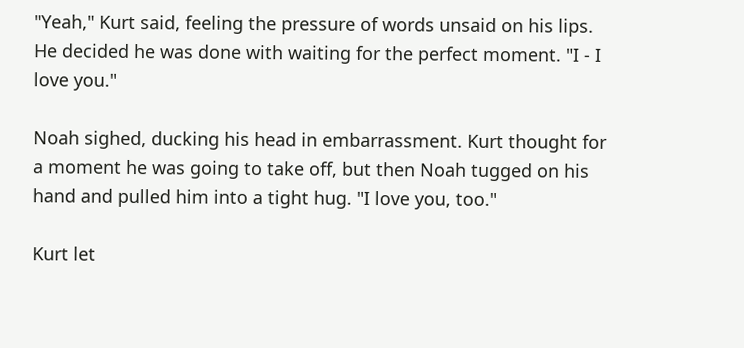"Yeah," Kurt said, feeling the pressure of words unsaid on his lips. He decided he was done with waiting for the perfect moment. "I - I love you."

Noah sighed, ducking his head in embarrassment. Kurt thought for a moment he was going to take off, but then Noah tugged on his hand and pulled him into a tight hug. "I love you, too."

Kurt let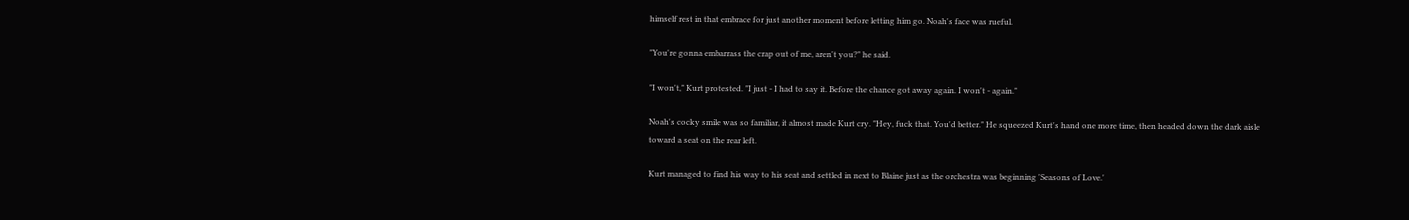himself rest in that embrace for just another moment before letting him go. Noah's face was rueful.

"You're gonna embarrass the crap out of me, aren't you?" he said.

"I won't," Kurt protested. "I just - I had to say it. Before the chance got away again. I won't - again."

Noah's cocky smile was so familiar, it almost made Kurt cry. "Hey, fuck that. You'd better." He squeezed Kurt's hand one more time, then headed down the dark aisle toward a seat on the rear left.

Kurt managed to find his way to his seat and settled in next to Blaine just as the orchestra was beginning 'Seasons of Love.'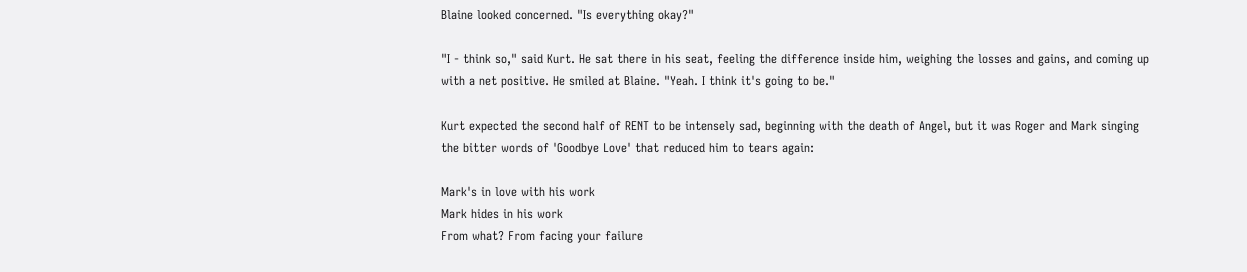Blaine looked concerned. "Is everything okay?"

"I - think so," said Kurt. He sat there in his seat, feeling the difference inside him, weighing the losses and gains, and coming up with a net positive. He smiled at Blaine. "Yeah. I think it's going to be."

Kurt expected the second half of RENT to be intensely sad, beginning with the death of Angel, but it was Roger and Mark singing the bitter words of 'Goodbye Love' that reduced him to tears again:

Mark's in love with his work
Mark hides in his work
From what? From facing your failure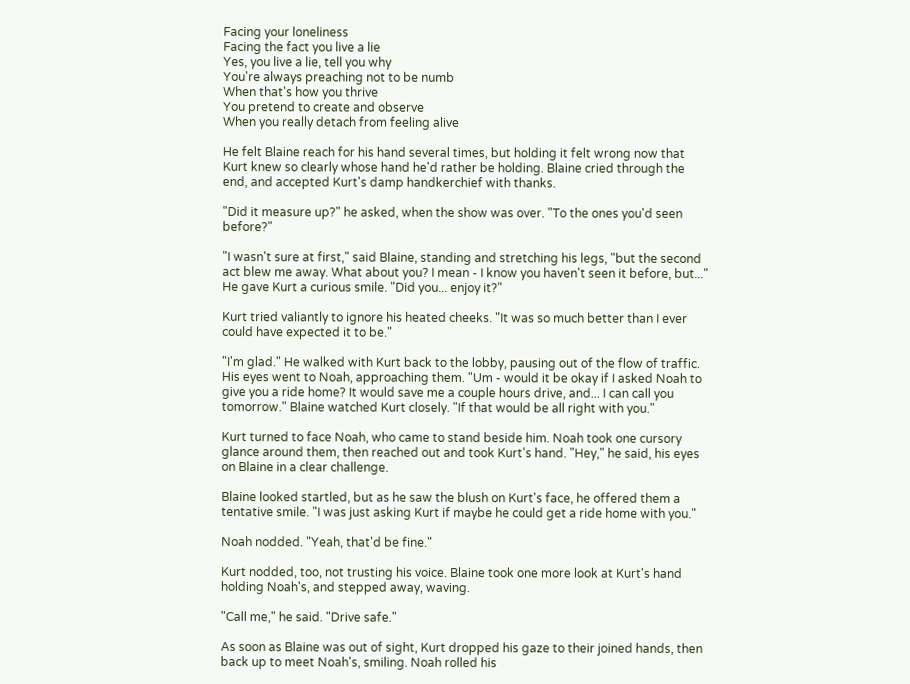Facing your loneliness
Facing the fact you live a lie
Yes, you live a lie, tell you why
You're always preaching not to be numb
When that's how you thrive
You pretend to create and observe
When you really detach from feeling alive

He felt Blaine reach for his hand several times, but holding it felt wrong now that Kurt knew so clearly whose hand he'd rather be holding. Blaine cried through the end, and accepted Kurt's damp handkerchief with thanks.

"Did it measure up?" he asked, when the show was over. "To the ones you'd seen before?"

"I wasn't sure at first," said Blaine, standing and stretching his legs, "but the second act blew me away. What about you? I mean - I know you haven't seen it before, but..." He gave Kurt a curious smile. "Did you... enjoy it?"

Kurt tried valiantly to ignore his heated cheeks. "It was so much better than I ever could have expected it to be."

"I'm glad." He walked with Kurt back to the lobby, pausing out of the flow of traffic. His eyes went to Noah, approaching them. "Um - would it be okay if I asked Noah to give you a ride home? It would save me a couple hours drive, and... I can call you tomorrow." Blaine watched Kurt closely. "If that would be all right with you."

Kurt turned to face Noah, who came to stand beside him. Noah took one cursory glance around them, then reached out and took Kurt's hand. "Hey," he said, his eyes on Blaine in a clear challenge.

Blaine looked startled, but as he saw the blush on Kurt's face, he offered them a tentative smile. "I was just asking Kurt if maybe he could get a ride home with you."

Noah nodded. "Yeah, that'd be fine."

Kurt nodded, too, not trusting his voice. Blaine took one more look at Kurt's hand holding Noah's, and stepped away, waving.

"Call me," he said. "Drive safe."

As soon as Blaine was out of sight, Kurt dropped his gaze to their joined hands, then back up to meet Noah's, smiling. Noah rolled his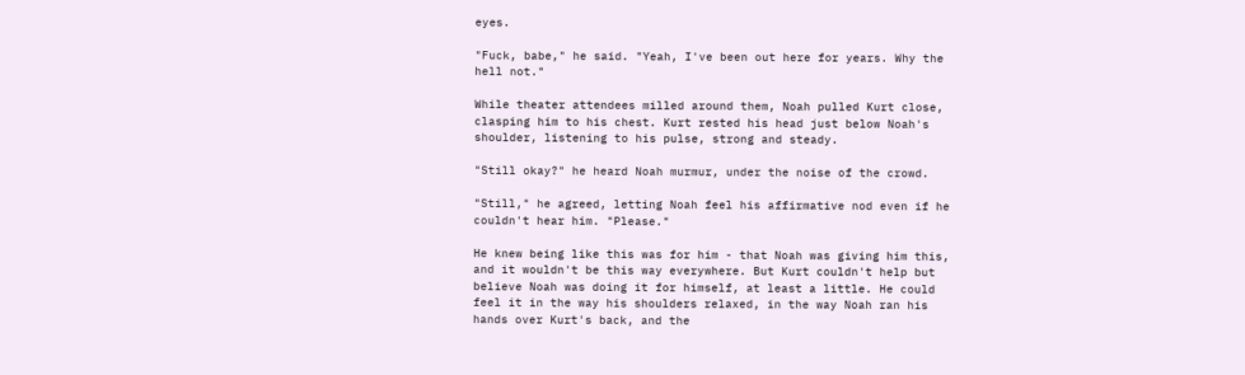eyes.

"Fuck, babe," he said. "Yeah, I've been out here for years. Why the hell not."

While theater attendees milled around them, Noah pulled Kurt close, clasping him to his chest. Kurt rested his head just below Noah's shoulder, listening to his pulse, strong and steady.

"Still okay?" he heard Noah murmur, under the noise of the crowd.

"Still," he agreed, letting Noah feel his affirmative nod even if he couldn't hear him. "Please."

He knew being like this was for him - that Noah was giving him this, and it wouldn't be this way everywhere. But Kurt couldn't help but believe Noah was doing it for himself, at least a little. He could feel it in the way his shoulders relaxed, in the way Noah ran his hands over Kurt's back, and the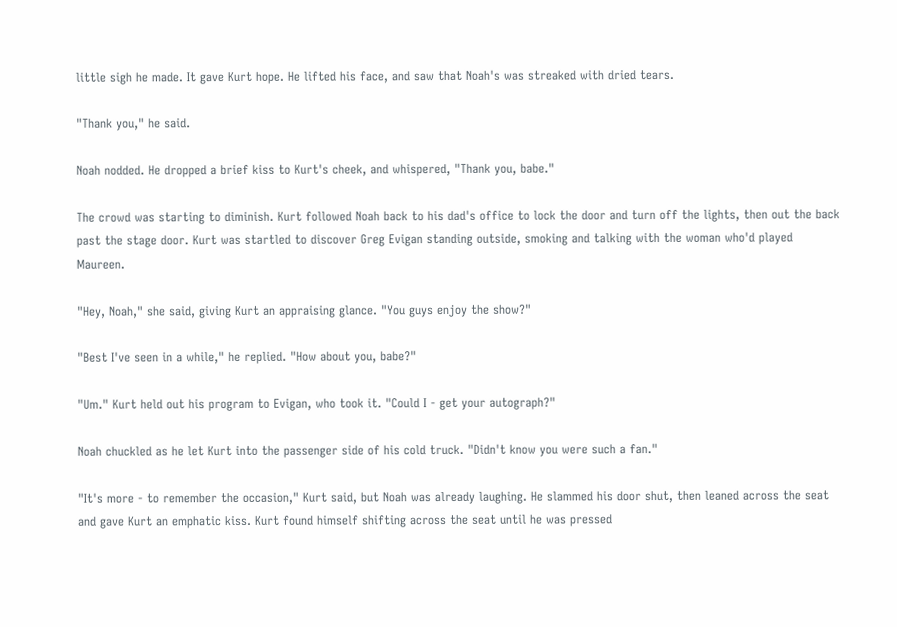little sigh he made. It gave Kurt hope. He lifted his face, and saw that Noah's was streaked with dried tears.

"Thank you," he said.

Noah nodded. He dropped a brief kiss to Kurt's cheek, and whispered, "Thank you, babe."

The crowd was starting to diminish. Kurt followed Noah back to his dad's office to lock the door and turn off the lights, then out the back past the stage door. Kurt was startled to discover Greg Evigan standing outside, smoking and talking with the woman who'd played Maureen.

"Hey, Noah," she said, giving Kurt an appraising glance. "You guys enjoy the show?"

"Best I've seen in a while," he replied. "How about you, babe?"

"Um." Kurt held out his program to Evigan, who took it. "Could I - get your autograph?"

Noah chuckled as he let Kurt into the passenger side of his cold truck. "Didn't know you were such a fan."

"It's more - to remember the occasion," Kurt said, but Noah was already laughing. He slammed his door shut, then leaned across the seat and gave Kurt an emphatic kiss. Kurt found himself shifting across the seat until he was pressed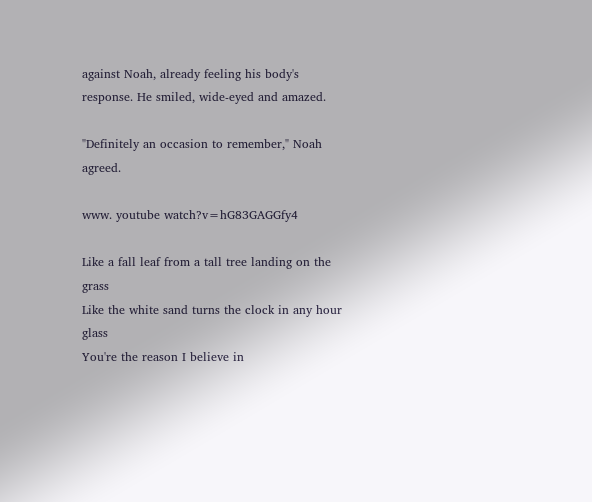against Noah, already feeling his body's response. He smiled, wide-eyed and amazed.

"Definitely an occasion to remember," Noah agreed.

www. youtube watch?v=hG83GAGGfy4

Like a fall leaf from a tall tree landing on the grass
Like the white sand turns the clock in any hour glass
You're the reason I believe in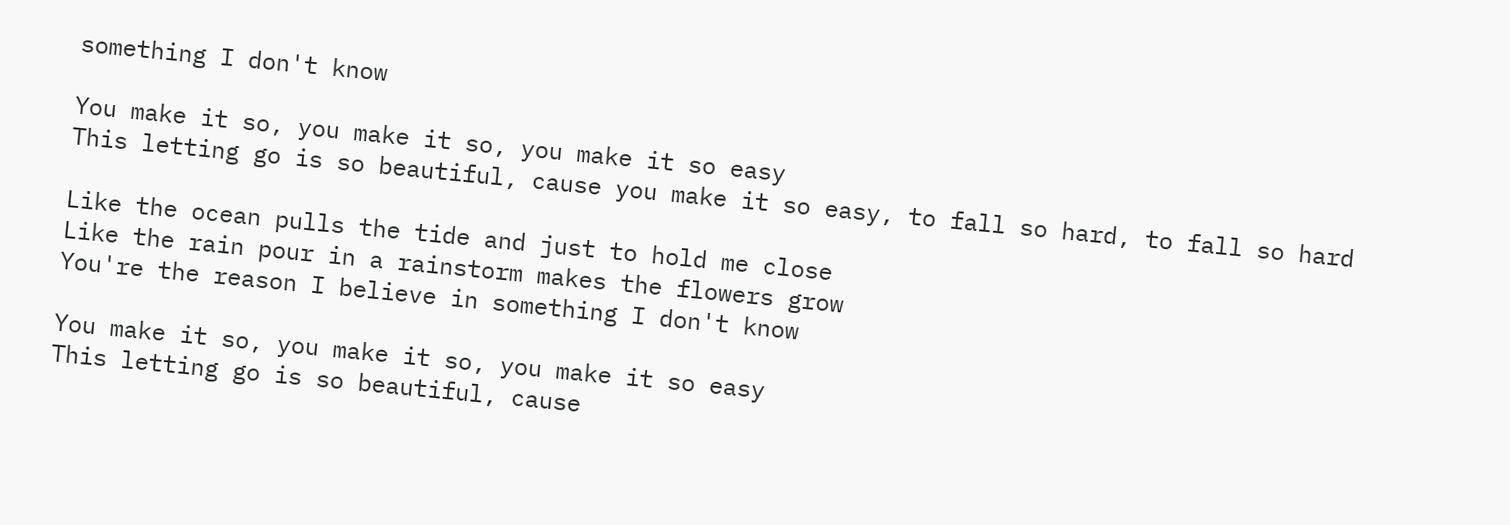something I don't know

You make it so, you make it so, you make it so easy
This letting go is so beautiful, cause you make it so easy, to fall so hard, to fall so hard

Like the ocean pulls the tide and just to hold me close
Like the rain pour in a rainstorm makes the flowers grow
You're the reason I believe in something I don't know

You make it so, you make it so, you make it so easy
This letting go is so beautiful, cause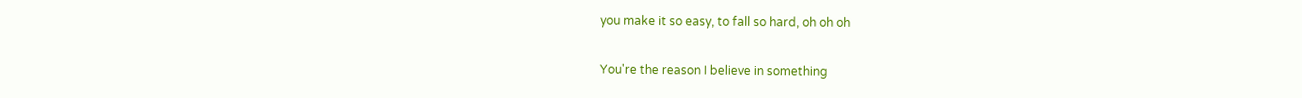you make it so easy, to fall so hard, oh oh oh

You're the reason I believe in something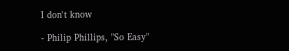I don't know

- Philip Phillips, "So Easy"